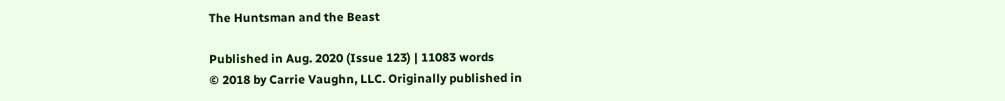The Huntsman and the Beast

Published in Aug. 2020 (Issue 123) | 11083 words
© 2018 by Carrie Vaughn, LLC. Originally published in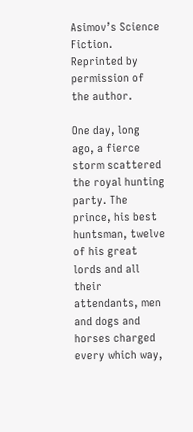Asimov’s Science Fiction. Reprinted by permission of the author.

One day, long ago, a fierce storm scattered the royal hunting party. The prince, his best huntsman, twelve of his great lords and all their attendants, men and dogs and horses charged every which way,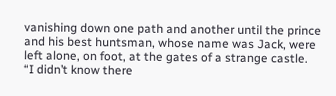vanishing down one path and another until the prince and his best huntsman, whose name was Jack, were left alone, on foot, at the gates of a strange castle.
“I didn’t know there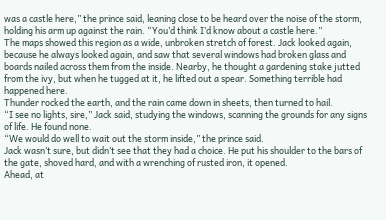was a castle here,” the prince said, leaning close to be heard over the noise of the storm, holding his arm up against the rain. “You’d think I’d know about a castle here.”
The maps showed this region as a wide, unbroken stretch of forest. Jack looked again, because he always looked again, and saw that several windows had broken glass and boards nailed across them from the inside. Nearby, he thought a gardening stake jutted from the ivy, but when he tugged at it, he lifted out a spear. Something terrible had happened here.
Thunder rocked the earth, and the rain came down in sheets, then turned to hail.
“I see no lights, sire,” Jack said, studying the windows, scanning the grounds for any signs of life. He found none.
“We would do well to wait out the storm inside,” the prince said.
Jack wasn’t sure, but didn’t see that they had a choice. He put his shoulder to the bars of the gate, shoved hard, and with a wrenching of rusted iron, it opened.
Ahead, at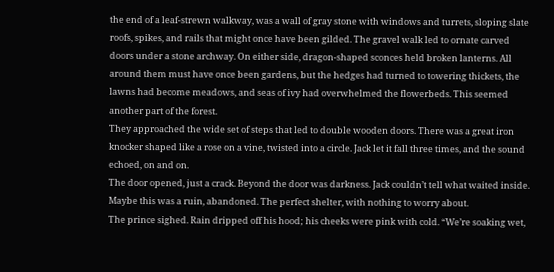the end of a leaf-strewn walkway, was a wall of gray stone with windows and turrets, sloping slate roofs, spikes, and rails that might once have been gilded. The gravel walk led to ornate carved doors under a stone archway. On either side, dragon-shaped sconces held broken lanterns. All around them must have once been gardens, but the hedges had turned to towering thickets, the lawns had become meadows, and seas of ivy had overwhelmed the flowerbeds. This seemed another part of the forest.
They approached the wide set of steps that led to double wooden doors. There was a great iron knocker shaped like a rose on a vine, twisted into a circle. Jack let it fall three times, and the sound echoed, on and on.
The door opened, just a crack. Beyond the door was darkness. Jack couldn’t tell what waited inside. Maybe this was a ruin, abandoned. The perfect shelter, with nothing to worry about.
The prince sighed. Rain dripped off his hood; his cheeks were pink with cold. “We’re soaking wet,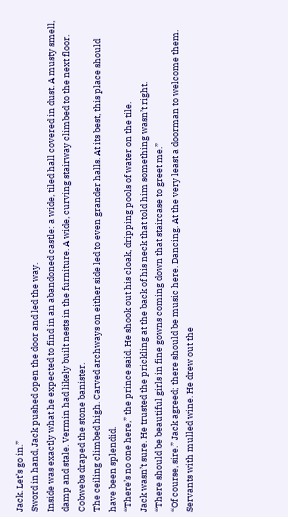Jack. Let’s go in.”
Sword in hand, Jack pushed open the door and led the way.
Inside was exactly what he expected to find in an abandoned castle: a wide, tiled hall covered in dust. A musty smell, damp and stale. Vermin had likely built nests in the furniture. A wide, curving stairway climbed to the next floor. Cobwebs draped the stone banister.
The ceiling climbed high. Carved archways on either side led to even grander halls. At its best, this place should have been splendid.
“There’s no one here,” the prince said. He shook out his cloak, dripping pools of water on the tile.
Jack wasn’t sure. He trusted the prickling at the back of his neck that told him something wasn’t right.
“There should be beautiful girls in fine gowns coming down that staircase to greet me.”
“Of course, sire.” Jack agreed; there should be music here. Dancing. At the very least a doorman to welcome them. Servants with mulled wine. He drew out the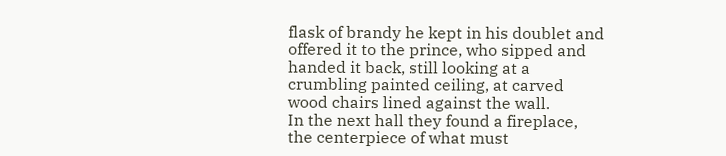flask of brandy he kept in his doublet and offered it to the prince, who sipped and handed it back, still looking at a crumbling painted ceiling, at carved wood chairs lined against the wall.
In the next hall they found a fireplace, the centerpiece of what must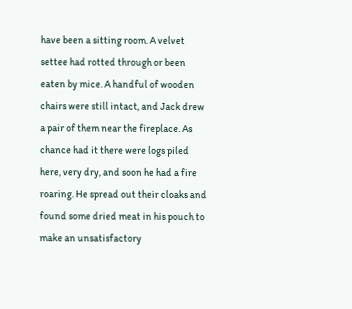have been a sitting room. A velvet settee had rotted through or been eaten by mice. A handful of wooden chairs were still intact, and Jack drew a pair of them near the fireplace. As chance had it there were logs piled here, very dry, and soon he had a fire roaring. He spread out their cloaks and found some dried meat in his pouch to make an unsatisfactory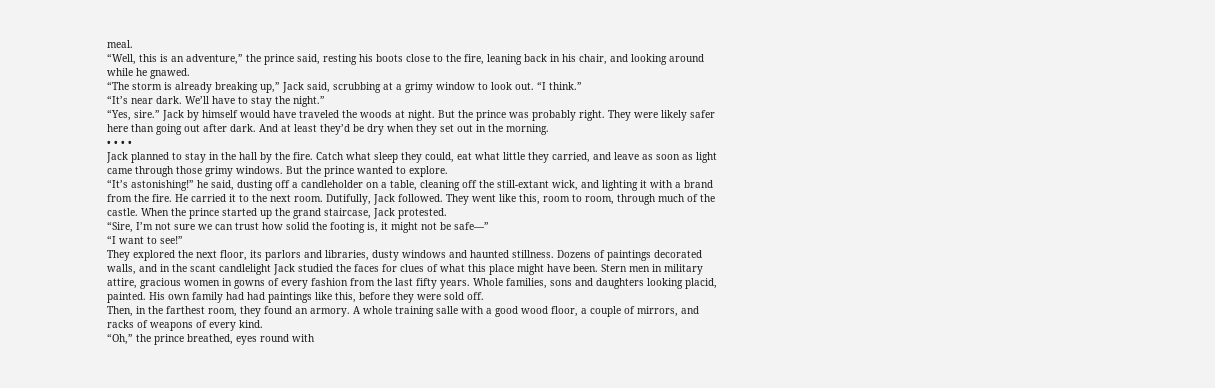meal.
“Well, this is an adventure,” the prince said, resting his boots close to the fire, leaning back in his chair, and looking around while he gnawed.
“The storm is already breaking up,” Jack said, scrubbing at a grimy window to look out. “I think.”
“It’s near dark. We’ll have to stay the night.”
“Yes, sire.” Jack by himself would have traveled the woods at night. But the prince was probably right. They were likely safer here than going out after dark. And at least they’d be dry when they set out in the morning.
• • • •
Jack planned to stay in the hall by the fire. Catch what sleep they could, eat what little they carried, and leave as soon as light came through those grimy windows. But the prince wanted to explore.
“It’s astonishing!” he said, dusting off a candleholder on a table, cleaning off the still-extant wick, and lighting it with a brand from the fire. He carried it to the next room. Dutifully, Jack followed. They went like this, room to room, through much of the castle. When the prince started up the grand staircase, Jack protested.
“Sire, I’m not sure we can trust how solid the footing is, it might not be safe—”
“I want to see!”
They explored the next floor, its parlors and libraries, dusty windows and haunted stillness. Dozens of paintings decorated walls, and in the scant candlelight Jack studied the faces for clues of what this place might have been. Stern men in military attire, gracious women in gowns of every fashion from the last fifty years. Whole families, sons and daughters looking placid, painted. His own family had had paintings like this, before they were sold off.
Then, in the farthest room, they found an armory. A whole training salle with a good wood floor, a couple of mirrors, and racks of weapons of every kind.
“Oh,” the prince breathed, eyes round with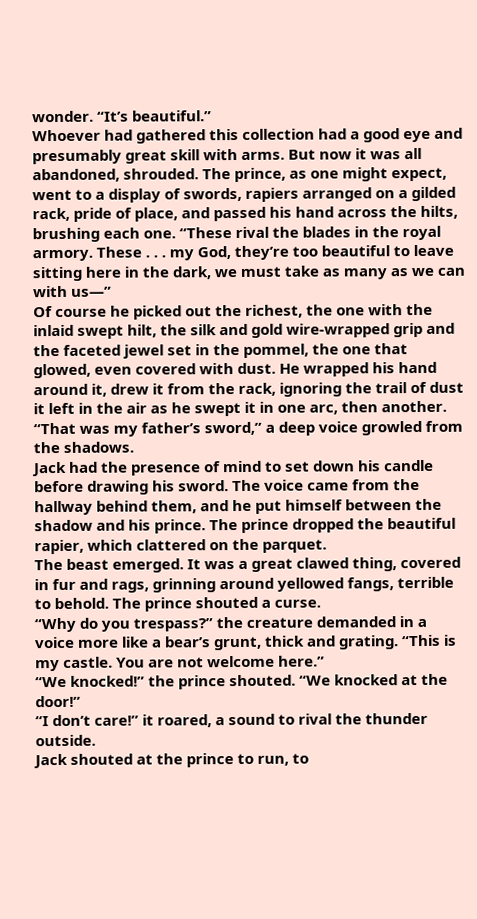wonder. “It’s beautiful.”
Whoever had gathered this collection had a good eye and presumably great skill with arms. But now it was all abandoned, shrouded. The prince, as one might expect, went to a display of swords, rapiers arranged on a gilded rack, pride of place, and passed his hand across the hilts, brushing each one. “These rival the blades in the royal armory. These . . . my God, they’re too beautiful to leave sitting here in the dark, we must take as many as we can with us—”
Of course he picked out the richest, the one with the inlaid swept hilt, the silk and gold wire-wrapped grip and the faceted jewel set in the pommel, the one that glowed, even covered with dust. He wrapped his hand around it, drew it from the rack, ignoring the trail of dust it left in the air as he swept it in one arc, then another.
“That was my father’s sword,” a deep voice growled from the shadows.
Jack had the presence of mind to set down his candle before drawing his sword. The voice came from the hallway behind them, and he put himself between the shadow and his prince. The prince dropped the beautiful rapier, which clattered on the parquet.
The beast emerged. It was a great clawed thing, covered in fur and rags, grinning around yellowed fangs, terrible to behold. The prince shouted a curse.
“Why do you trespass?” the creature demanded in a voice more like a bear’s grunt, thick and grating. “This is my castle. You are not welcome here.”
“We knocked!” the prince shouted. “We knocked at the door!”
“I don’t care!” it roared, a sound to rival the thunder outside.
Jack shouted at the prince to run, to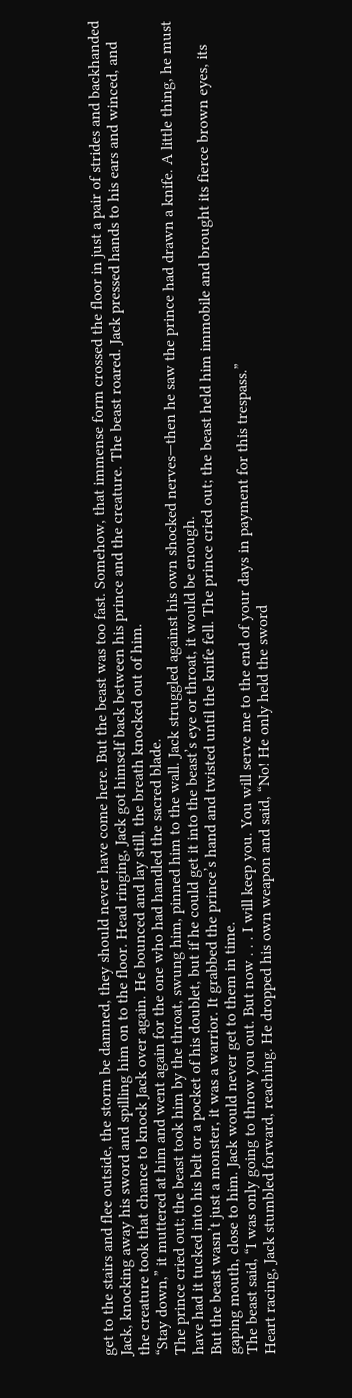get to the stairs and flee outside, the storm be damned, they should never have come here. But the beast was too fast. Somehow, that immense form crossed the floor in just a pair of strides and backhanded Jack, knocking away his sword and spilling him on to the floor. Head ringing, Jack got himself back between his prince and the creature. The beast roared. Jack pressed hands to his ears and winced, and the creature took that chance to knock Jack over again. He bounced and lay still, the breath knocked out of him.
“Stay down,” it muttered at him and went again for the one who had handled the sacred blade.
The prince cried out; the beast took him by the throat, swung him, pinned him to the wall. Jack struggled against his own shocked nerves—then he saw the prince had drawn a knife. A little thing, he must have had it tucked into his belt or a pocket of his doublet, but if he could get it into the beast’s eye or throat, it would be enough.
But the beast wasn’t just a monster, it was a warrior. It grabbed the prince’s hand and twisted until the knife fell. The prince cried out; the beast held him immobile and brought its fierce brown eyes, its gaping mouth, close to him. Jack would never get to them in time.
The beast said, “I was only going to throw you out. But now . . . I will keep you. You will serve me to the end of your days in payment for this trespass.”
Heart racing, Jack stumbled forward, reaching. He dropped his own weapon and said, “No! He only held the sword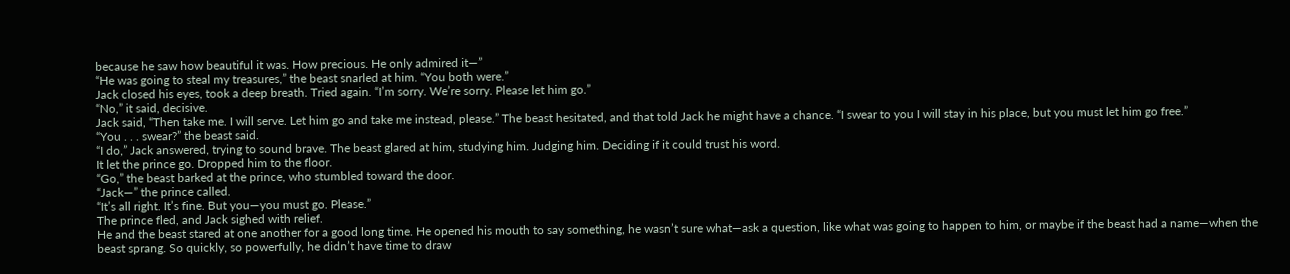because he saw how beautiful it was. How precious. He only admired it—”
“He was going to steal my treasures,” the beast snarled at him. “You both were.”
Jack closed his eyes, took a deep breath. Tried again. “I’m sorry. We’re sorry. Please let him go.”
“No,” it said, decisive.
Jack said, “Then take me. I will serve. Let him go and take me instead, please.” The beast hesitated, and that told Jack he might have a chance. “I swear to you I will stay in his place, but you must let him go free.”
“You . . . swear?” the beast said.
“I do,” Jack answered, trying to sound brave. The beast glared at him, studying him. Judging him. Deciding if it could trust his word.
It let the prince go. Dropped him to the floor.
“Go,” the beast barked at the prince, who stumbled toward the door.
“Jack—” the prince called.
“It’s all right. It’s fine. But you—you must go. Please.”
The prince fled, and Jack sighed with relief.
He and the beast stared at one another for a good long time. He opened his mouth to say something, he wasn’t sure what—ask a question, like what was going to happen to him, or maybe if the beast had a name—when the beast sprang. So quickly, so powerfully, he didn’t have time to draw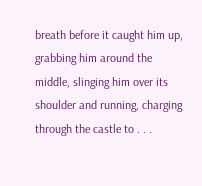breath before it caught him up, grabbing him around the middle, slinging him over its shoulder and running, charging through the castle to . . .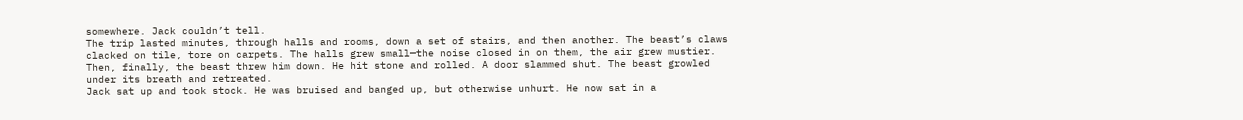somewhere. Jack couldn’t tell.
The trip lasted minutes, through halls and rooms, down a set of stairs, and then another. The beast’s claws clacked on tile, tore on carpets. The halls grew small—the noise closed in on them, the air grew mustier. Then, finally, the beast threw him down. He hit stone and rolled. A door slammed shut. The beast growled under its breath and retreated.
Jack sat up and took stock. He was bruised and banged up, but otherwise unhurt. He now sat in a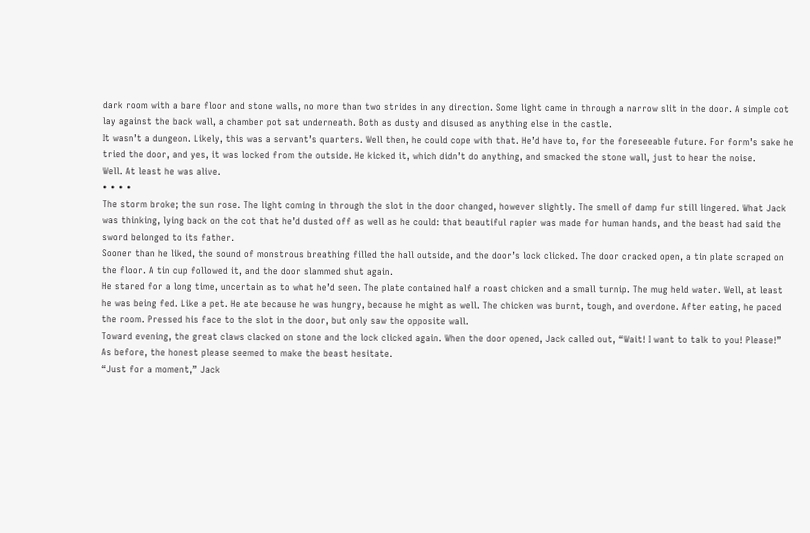dark room with a bare floor and stone walls, no more than two strides in any direction. Some light came in through a narrow slit in the door. A simple cot lay against the back wall, a chamber pot sat underneath. Both as dusty and disused as anything else in the castle.
It wasn’t a dungeon. Likely, this was a servant’s quarters. Well then, he could cope with that. He’d have to, for the foreseeable future. For form’s sake he tried the door, and yes, it was locked from the outside. He kicked it, which didn’t do anything, and smacked the stone wall, just to hear the noise.
Well. At least he was alive.
• • • •
The storm broke; the sun rose. The light coming in through the slot in the door changed, however slightly. The smell of damp fur still lingered. What Jack was thinking, lying back on the cot that he’d dusted off as well as he could: that beautiful rapier was made for human hands, and the beast had said the sword belonged to its father.
Sooner than he liked, the sound of monstrous breathing filled the hall outside, and the door’s lock clicked. The door cracked open, a tin plate scraped on the floor. A tin cup followed it, and the door slammed shut again.
He stared for a long time, uncertain as to what he’d seen. The plate contained half a roast chicken and a small turnip. The mug held water. Well, at least he was being fed. Like a pet. He ate because he was hungry, because he might as well. The chicken was burnt, tough, and overdone. After eating, he paced the room. Pressed his face to the slot in the door, but only saw the opposite wall.
Toward evening, the great claws clacked on stone and the lock clicked again. When the door opened, Jack called out, “Wait! I want to talk to you! Please!”
As before, the honest please seemed to make the beast hesitate.
“Just for a moment,” Jack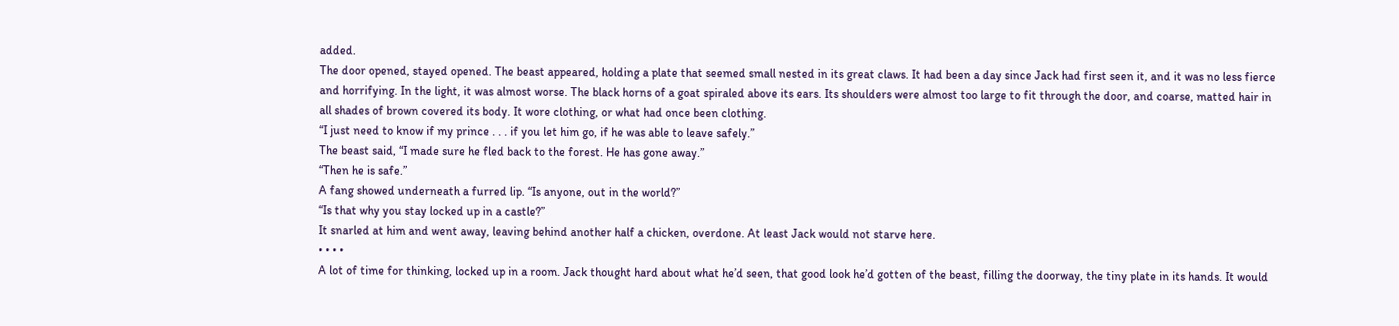added.
The door opened, stayed opened. The beast appeared, holding a plate that seemed small nested in its great claws. It had been a day since Jack had first seen it, and it was no less fierce and horrifying. In the light, it was almost worse. The black horns of a goat spiraled above its ears. Its shoulders were almost too large to fit through the door, and coarse, matted hair in all shades of brown covered its body. It wore clothing, or what had once been clothing.
“I just need to know if my prince . . . if you let him go, if he was able to leave safely.”
The beast said, “I made sure he fled back to the forest. He has gone away.”
“Then he is safe.”
A fang showed underneath a furred lip. “Is anyone, out in the world?”
“Is that why you stay locked up in a castle?”
It snarled at him and went away, leaving behind another half a chicken, overdone. At least Jack would not starve here.
• • • •
A lot of time for thinking, locked up in a room. Jack thought hard about what he’d seen, that good look he’d gotten of the beast, filling the doorway, the tiny plate in its hands. It would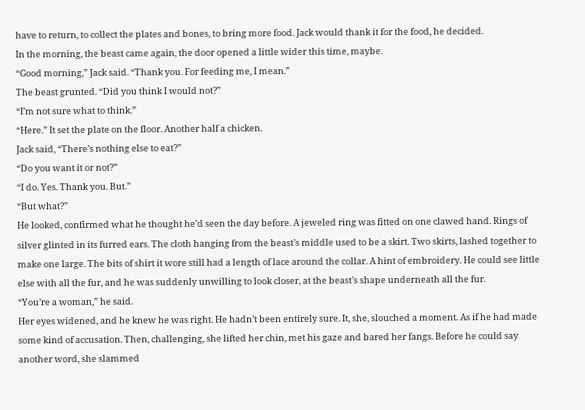have to return, to collect the plates and bones, to bring more food. Jack would thank it for the food, he decided.
In the morning, the beast came again, the door opened a little wider this time, maybe.
“Good morning,” Jack said. “Thank you. For feeding me, I mean.”
The beast grunted. “Did you think I would not?”
“I’m not sure what to think.”
“Here.” It set the plate on the floor. Another half a chicken.
Jack said, “There’s nothing else to eat?”
“Do you want it or not?”
“I do. Yes. Thank you. But.”
“But what?”
He looked, confirmed what he thought he’d seen the day before. A jeweled ring was fitted on one clawed hand. Rings of silver glinted in its furred ears. The cloth hanging from the beast’s middle used to be a skirt. Two skirts, lashed together to make one large. The bits of shirt it wore still had a length of lace around the collar. A hint of embroidery. He could see little else with all the fur, and he was suddenly unwilling to look closer, at the beast’s shape underneath all the fur.
“You’re a woman,” he said.
Her eyes widened, and he knew he was right. He hadn’t been entirely sure. It, she, slouched a moment. As if he had made some kind of accusation. Then, challenging, she lifted her chin, met his gaze and bared her fangs. Before he could say another word, she slammed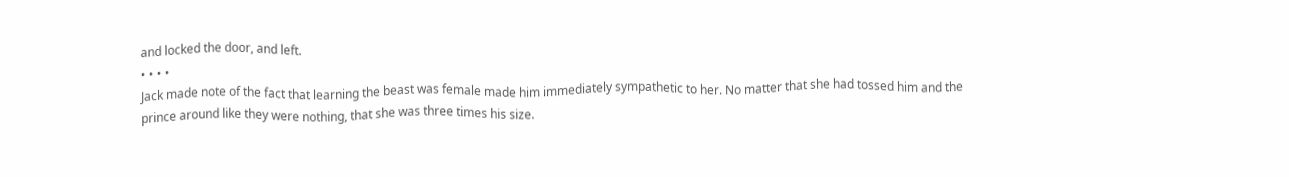and locked the door, and left.
• • • •
Jack made note of the fact that learning the beast was female made him immediately sympathetic to her. No matter that she had tossed him and the prince around like they were nothing, that she was three times his size.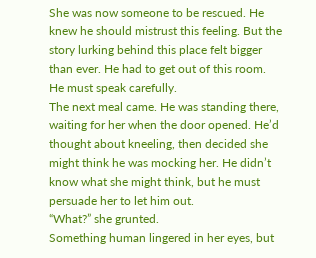She was now someone to be rescued. He knew he should mistrust this feeling. But the story lurking behind this place felt bigger than ever. He had to get out of this room. He must speak carefully.
The next meal came. He was standing there, waiting for her when the door opened. He’d thought about kneeling, then decided she might think he was mocking her. He didn’t know what she might think, but he must persuade her to let him out.
“What?” she grunted.
Something human lingered in her eyes, but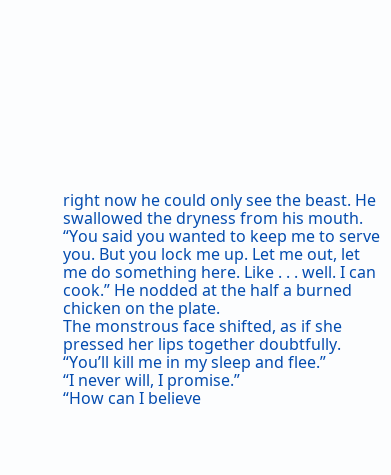right now he could only see the beast. He swallowed the dryness from his mouth.
“You said you wanted to keep me to serve you. But you lock me up. Let me out, let me do something here. Like . . . well. I can cook.” He nodded at the half a burned chicken on the plate.
The monstrous face shifted, as if she pressed her lips together doubtfully. “You’ll kill me in my sleep and flee.”
“I never will, I promise.”
“How can I believe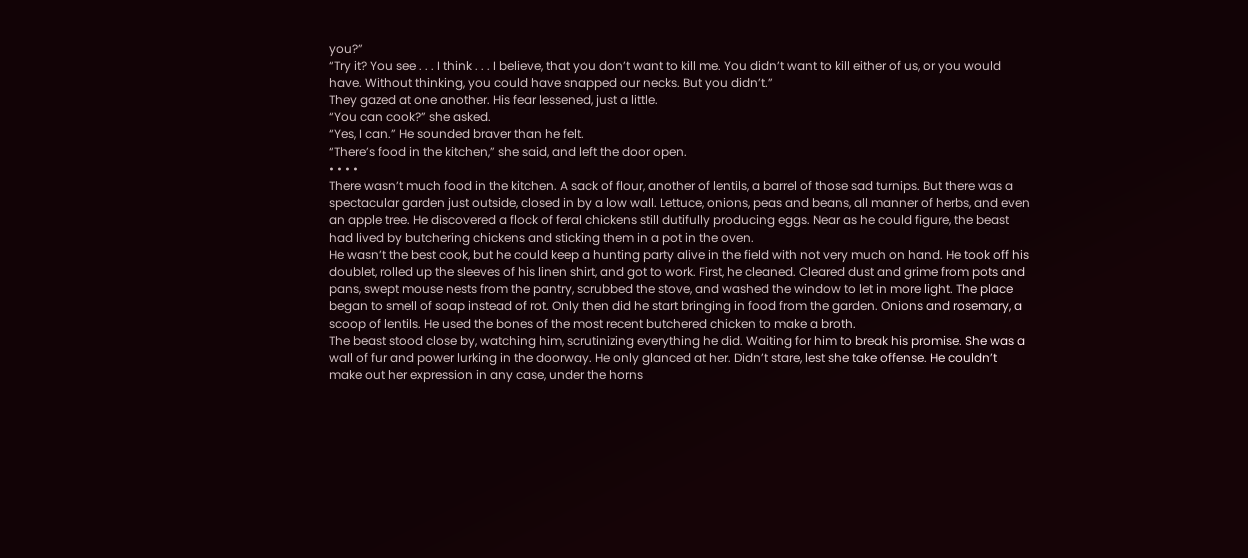you?”
“Try it? You see . . . I think . . . I believe, that you don’t want to kill me. You didn’t want to kill either of us, or you would have. Without thinking, you could have snapped our necks. But you didn’t.”
They gazed at one another. His fear lessened, just a little.
“You can cook?” she asked.
“Yes, I can.” He sounded braver than he felt.
“There’s food in the kitchen,” she said, and left the door open.
• • • •
There wasn’t much food in the kitchen. A sack of flour, another of lentils, a barrel of those sad turnips. But there was a spectacular garden just outside, closed in by a low wall. Lettuce, onions, peas and beans, all manner of herbs, and even an apple tree. He discovered a flock of feral chickens still dutifully producing eggs. Near as he could figure, the beast had lived by butchering chickens and sticking them in a pot in the oven.
He wasn’t the best cook, but he could keep a hunting party alive in the field with not very much on hand. He took off his doublet, rolled up the sleeves of his linen shirt, and got to work. First, he cleaned. Cleared dust and grime from pots and pans, swept mouse nests from the pantry, scrubbed the stove, and washed the window to let in more light. The place began to smell of soap instead of rot. Only then did he start bringing in food from the garden. Onions and rosemary, a scoop of lentils. He used the bones of the most recent butchered chicken to make a broth.
The beast stood close by, watching him, scrutinizing everything he did. Waiting for him to break his promise. She was a wall of fur and power lurking in the doorway. He only glanced at her. Didn’t stare, lest she take offense. He couldn’t make out her expression in any case, under the horns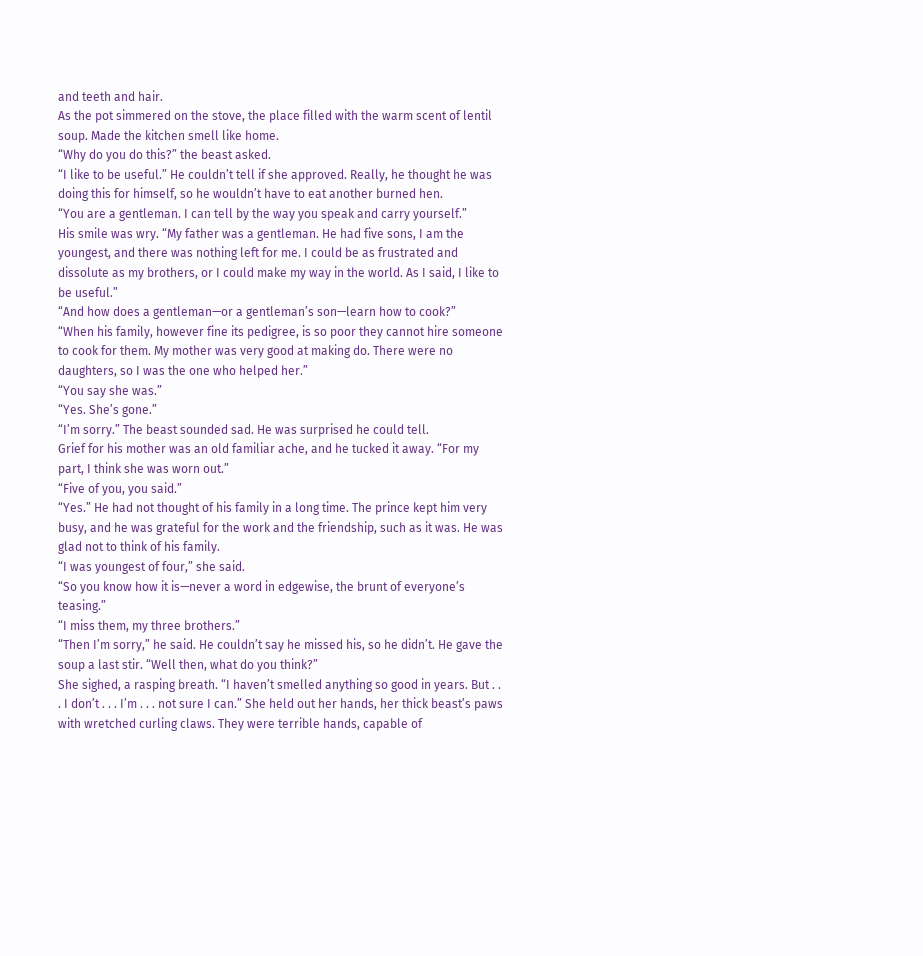and teeth and hair.
As the pot simmered on the stove, the place filled with the warm scent of lentil soup. Made the kitchen smell like home.
“Why do you do this?” the beast asked.
“I like to be useful.” He couldn’t tell if she approved. Really, he thought he was doing this for himself, so he wouldn’t have to eat another burned hen.
“You are a gentleman. I can tell by the way you speak and carry yourself.”
His smile was wry. “My father was a gentleman. He had five sons, I am the youngest, and there was nothing left for me. I could be as frustrated and dissolute as my brothers, or I could make my way in the world. As I said, I like to be useful.”
“And how does a gentleman—or a gentleman’s son—learn how to cook?”
“When his family, however fine its pedigree, is so poor they cannot hire someone to cook for them. My mother was very good at making do. There were no daughters, so I was the one who helped her.”
“You say she was.”
“Yes. She’s gone.”
“I’m sorry.” The beast sounded sad. He was surprised he could tell.
Grief for his mother was an old familiar ache, and he tucked it away. “For my part, I think she was worn out.”
“Five of you, you said.”
“Yes.” He had not thought of his family in a long time. The prince kept him very busy, and he was grateful for the work and the friendship, such as it was. He was glad not to think of his family.
“I was youngest of four,” she said.
“So you know how it is—never a word in edgewise, the brunt of everyone’s teasing.”
“I miss them, my three brothers.”
“Then I’m sorry,” he said. He couldn’t say he missed his, so he didn’t. He gave the soup a last stir. “Well then, what do you think?”
She sighed, a rasping breath. “I haven’t smelled anything so good in years. But . . . I don’t . . . I’m . . . not sure I can.” She held out her hands, her thick beast’s paws with wretched curling claws. They were terrible hands, capable of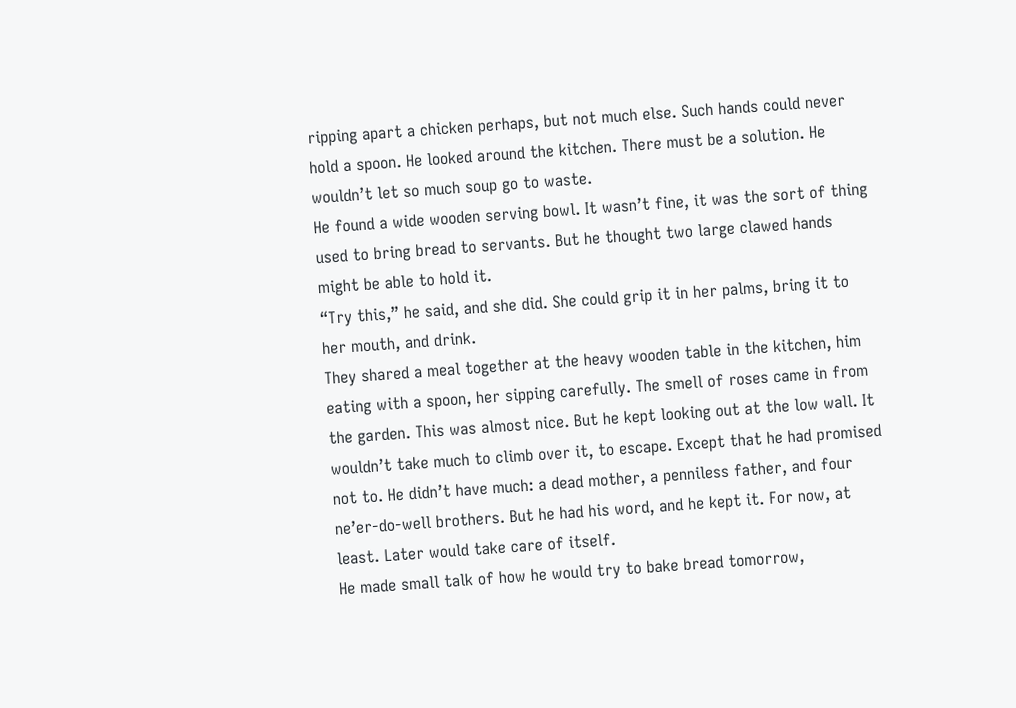ripping apart a chicken perhaps, but not much else. Such hands could never hold a spoon. He looked around the kitchen. There must be a solution. He wouldn’t let so much soup go to waste.
He found a wide wooden serving bowl. It wasn’t fine, it was the sort of thing used to bring bread to servants. But he thought two large clawed hands might be able to hold it.
“Try this,” he said, and she did. She could grip it in her palms, bring it to her mouth, and drink.
They shared a meal together at the heavy wooden table in the kitchen, him eating with a spoon, her sipping carefully. The smell of roses came in from the garden. This was almost nice. But he kept looking out at the low wall. It wouldn’t take much to climb over it, to escape. Except that he had promised not to. He didn’t have much: a dead mother, a penniless father, and four ne’er-do-well brothers. But he had his word, and he kept it. For now, at least. Later would take care of itself.
He made small talk of how he would try to bake bread tomorrow,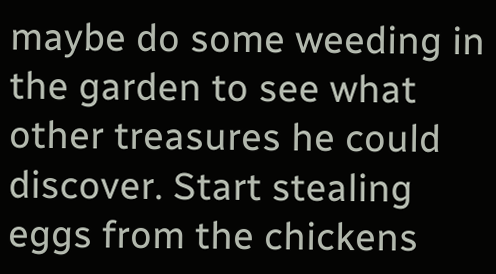maybe do some weeding in the garden to see what other treasures he could discover. Start stealing eggs from the chickens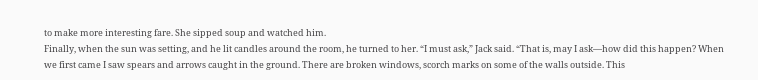to make more interesting fare. She sipped soup and watched him.
Finally, when the sun was setting, and he lit candles around the room, he turned to her. “I must ask,” Jack said. “That is, may I ask—how did this happen? When we first came I saw spears and arrows caught in the ground. There are broken windows, scorch marks on some of the walls outside. This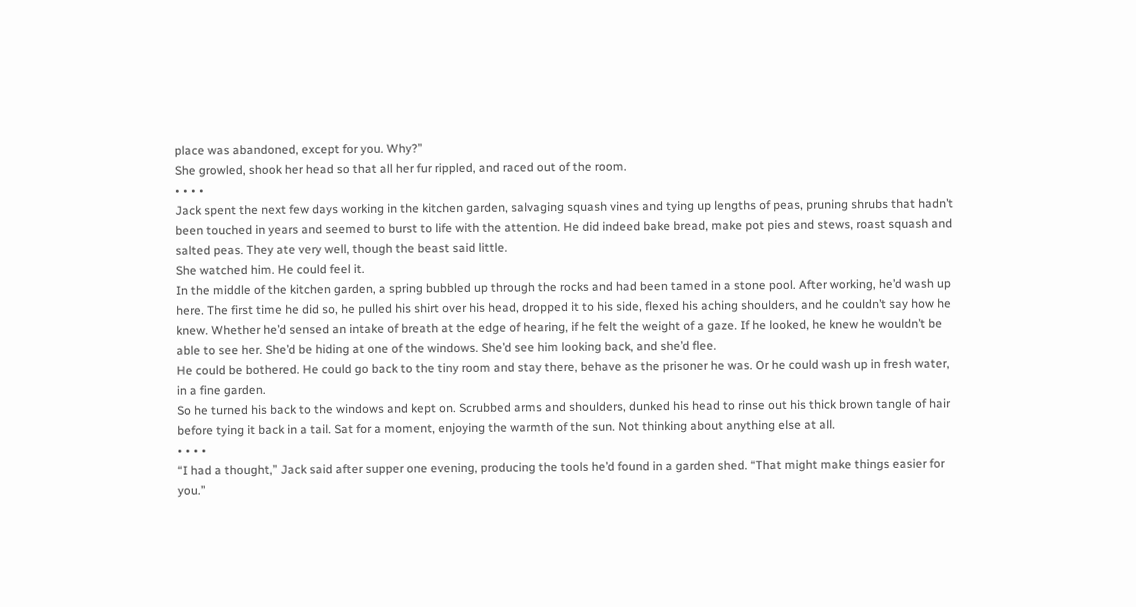place was abandoned, except for you. Why?”
She growled, shook her head so that all her fur rippled, and raced out of the room.
• • • •
Jack spent the next few days working in the kitchen garden, salvaging squash vines and tying up lengths of peas, pruning shrubs that hadn’t been touched in years and seemed to burst to life with the attention. He did indeed bake bread, make pot pies and stews, roast squash and salted peas. They ate very well, though the beast said little.
She watched him. He could feel it.
In the middle of the kitchen garden, a spring bubbled up through the rocks and had been tamed in a stone pool. After working, he’d wash up here. The first time he did so, he pulled his shirt over his head, dropped it to his side, flexed his aching shoulders, and he couldn’t say how he knew. Whether he’d sensed an intake of breath at the edge of hearing, if he felt the weight of a gaze. If he looked, he knew he wouldn’t be able to see her. She’d be hiding at one of the windows. She’d see him looking back, and she’d flee.
He could be bothered. He could go back to the tiny room and stay there, behave as the prisoner he was. Or he could wash up in fresh water, in a fine garden.
So he turned his back to the windows and kept on. Scrubbed arms and shoulders, dunked his head to rinse out his thick brown tangle of hair before tying it back in a tail. Sat for a moment, enjoying the warmth of the sun. Not thinking about anything else at all.
• • • •
“I had a thought,” Jack said after supper one evening, producing the tools he’d found in a garden shed. “That might make things easier for you.”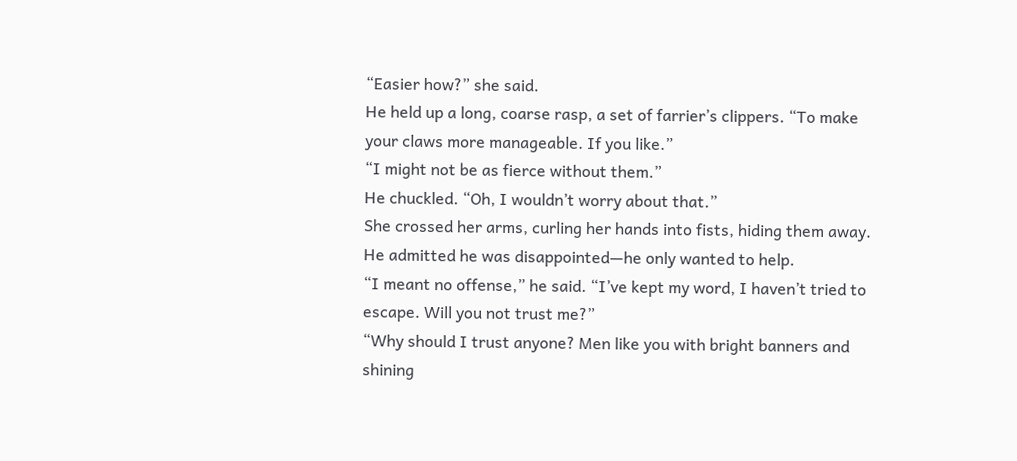“Easier how?” she said.
He held up a long, coarse rasp, a set of farrier’s clippers. “To make your claws more manageable. If you like.”
“I might not be as fierce without them.”
He chuckled. “Oh, I wouldn’t worry about that.”
She crossed her arms, curling her hands into fists, hiding them away. He admitted he was disappointed—he only wanted to help.
“I meant no offense,” he said. “I’ve kept my word, I haven’t tried to escape. Will you not trust me?”
“Why should I trust anyone? Men like you with bright banners and shining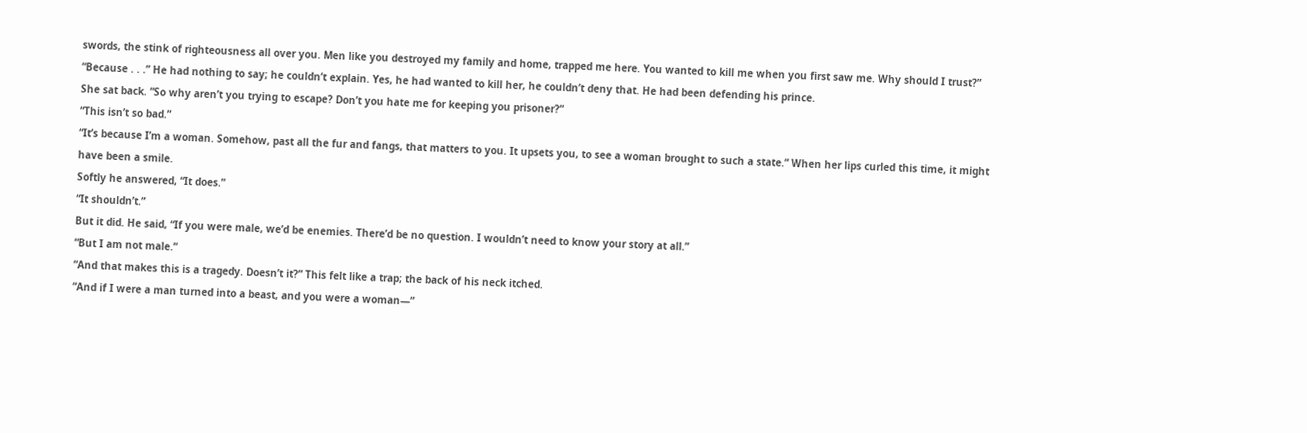swords, the stink of righteousness all over you. Men like you destroyed my family and home, trapped me here. You wanted to kill me when you first saw me. Why should I trust?”
“Because . . .” He had nothing to say; he couldn’t explain. Yes, he had wanted to kill her, he couldn’t deny that. He had been defending his prince.
She sat back. “So why aren’t you trying to escape? Don’t you hate me for keeping you prisoner?”
“This isn’t so bad.”
“It’s because I’m a woman. Somehow, past all the fur and fangs, that matters to you. It upsets you, to see a woman brought to such a state.” When her lips curled this time, it might have been a smile.
Softly he answered, “It does.”
“It shouldn’t.”
But it did. He said, “If you were male, we’d be enemies. There’d be no question. I wouldn’t need to know your story at all.”
“But I am not male.”
“And that makes this is a tragedy. Doesn’t it?” This felt like a trap; the back of his neck itched.
“And if I were a man turned into a beast, and you were a woman—”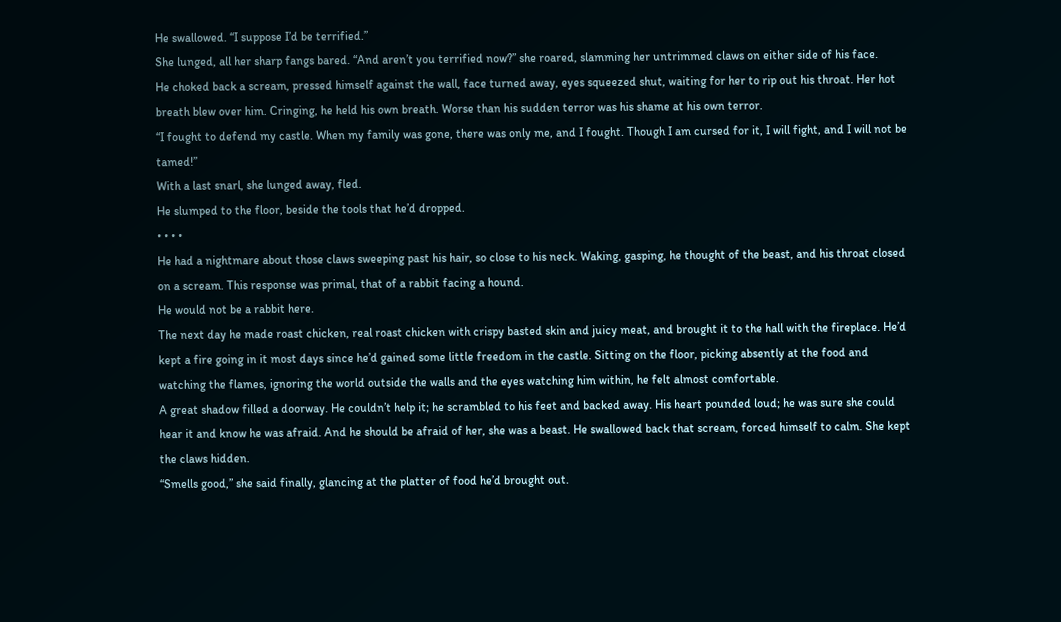He swallowed. “I suppose I’d be terrified.”
She lunged, all her sharp fangs bared. “And aren’t you terrified now?” she roared, slamming her untrimmed claws on either side of his face.
He choked back a scream, pressed himself against the wall, face turned away, eyes squeezed shut, waiting for her to rip out his throat. Her hot breath blew over him. Cringing, he held his own breath. Worse than his sudden terror was his shame at his own terror.
“I fought to defend my castle. When my family was gone, there was only me, and I fought. Though I am cursed for it, I will fight, and I will not be tamed!”
With a last snarl, she lunged away, fled.
He slumped to the floor, beside the tools that he’d dropped.
• • • •
He had a nightmare about those claws sweeping past his hair, so close to his neck. Waking, gasping, he thought of the beast, and his throat closed on a scream. This response was primal, that of a rabbit facing a hound.
He would not be a rabbit here.
The next day he made roast chicken, real roast chicken with crispy basted skin and juicy meat, and brought it to the hall with the fireplace. He’d kept a fire going in it most days since he’d gained some little freedom in the castle. Sitting on the floor, picking absently at the food and watching the flames, ignoring the world outside the walls and the eyes watching him within, he felt almost comfortable.
A great shadow filled a doorway. He couldn’t help it; he scrambled to his feet and backed away. His heart pounded loud; he was sure she could hear it and know he was afraid. And he should be afraid of her, she was a beast. He swallowed back that scream, forced himself to calm. She kept the claws hidden.
“Smells good,” she said finally, glancing at the platter of food he’d brought out.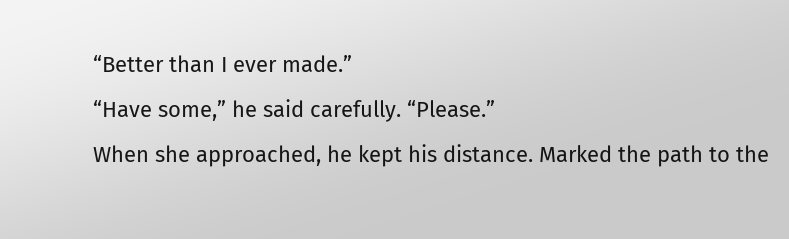“Better than I ever made.”
“Have some,” he said carefully. “Please.”
When she approached, he kept his distance. Marked the path to the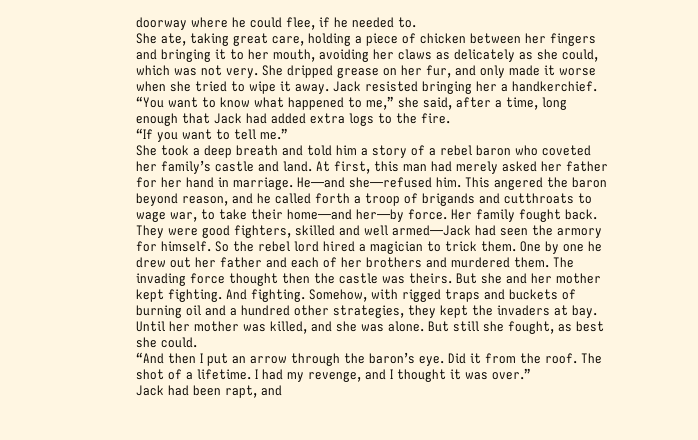doorway where he could flee, if he needed to.
She ate, taking great care, holding a piece of chicken between her fingers and bringing it to her mouth, avoiding her claws as delicately as she could, which was not very. She dripped grease on her fur, and only made it worse when she tried to wipe it away. Jack resisted bringing her a handkerchief.
“You want to know what happened to me,” she said, after a time, long enough that Jack had added extra logs to the fire.
“If you want to tell me.”
She took a deep breath and told him a story of a rebel baron who coveted her family’s castle and land. At first, this man had merely asked her father for her hand in marriage. He—and she—refused him. This angered the baron beyond reason, and he called forth a troop of brigands and cutthroats to wage war, to take their home—and her—by force. Her family fought back. They were good fighters, skilled and well armed—Jack had seen the armory for himself. So the rebel lord hired a magician to trick them. One by one he drew out her father and each of her brothers and murdered them. The invading force thought then the castle was theirs. But she and her mother kept fighting. And fighting. Somehow, with rigged traps and buckets of burning oil and a hundred other strategies, they kept the invaders at bay. Until her mother was killed, and she was alone. But still she fought, as best she could.
“And then I put an arrow through the baron’s eye. Did it from the roof. The shot of a lifetime. I had my revenge, and I thought it was over.”
Jack had been rapt, and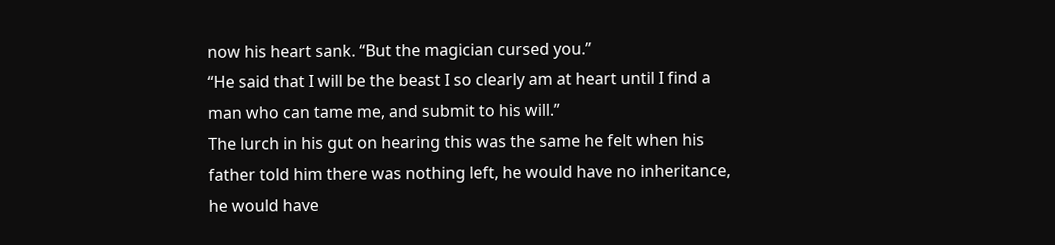now his heart sank. “But the magician cursed you.”
“He said that I will be the beast I so clearly am at heart until I find a man who can tame me, and submit to his will.”
The lurch in his gut on hearing this was the same he felt when his father told him there was nothing left, he would have no inheritance, he would have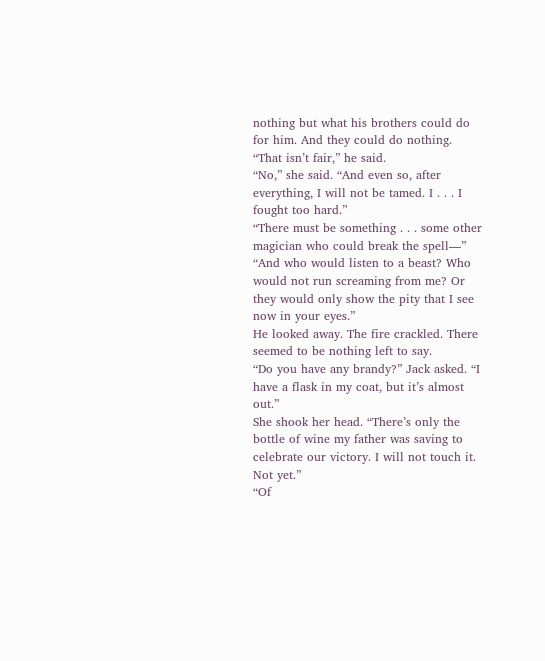nothing but what his brothers could do for him. And they could do nothing.
“That isn’t fair,” he said.
“No,” she said. “And even so, after everything, I will not be tamed. I . . . I fought too hard.”
“There must be something . . . some other magician who could break the spell—”
“And who would listen to a beast? Who would not run screaming from me? Or they would only show the pity that I see now in your eyes.”
He looked away. The fire crackled. There seemed to be nothing left to say.
“Do you have any brandy?” Jack asked. “I have a flask in my coat, but it’s almost out.”
She shook her head. “There’s only the bottle of wine my father was saving to celebrate our victory. I will not touch it. Not yet.”
“Of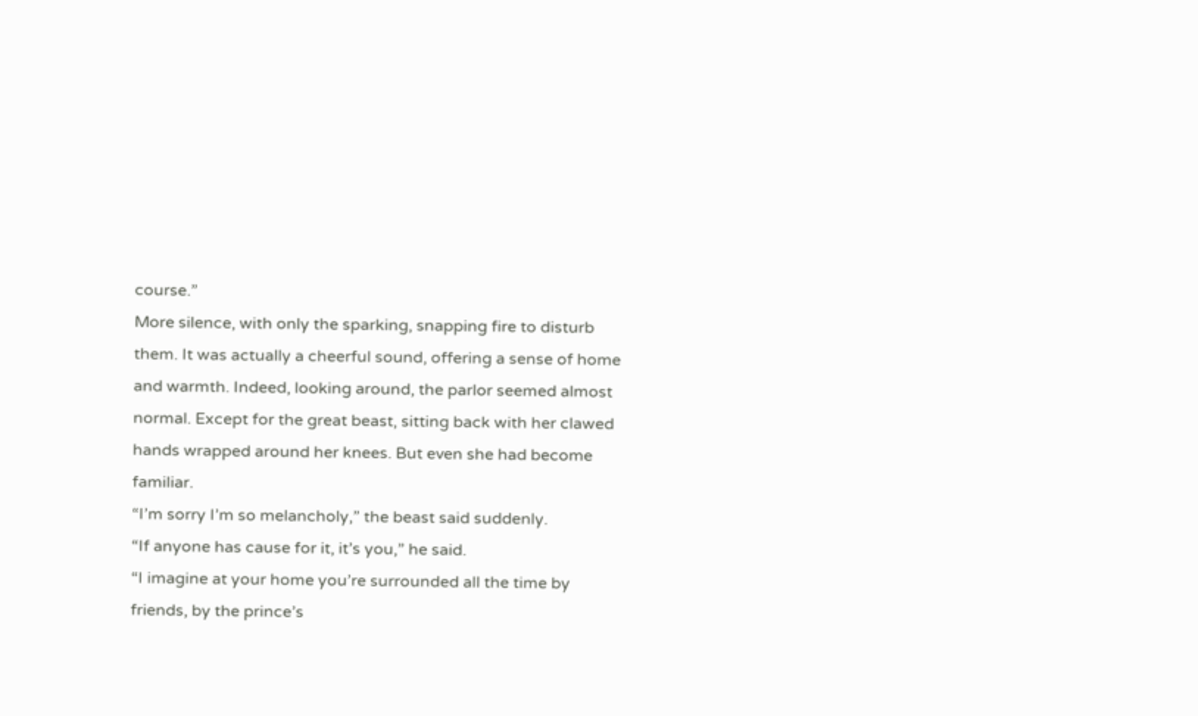course.”
More silence, with only the sparking, snapping fire to disturb them. It was actually a cheerful sound, offering a sense of home and warmth. Indeed, looking around, the parlor seemed almost normal. Except for the great beast, sitting back with her clawed hands wrapped around her knees. But even she had become familiar.
“I’m sorry I’m so melancholy,” the beast said suddenly.
“If anyone has cause for it, it’s you,” he said.
“I imagine at your home you’re surrounded all the time by friends, by the prince’s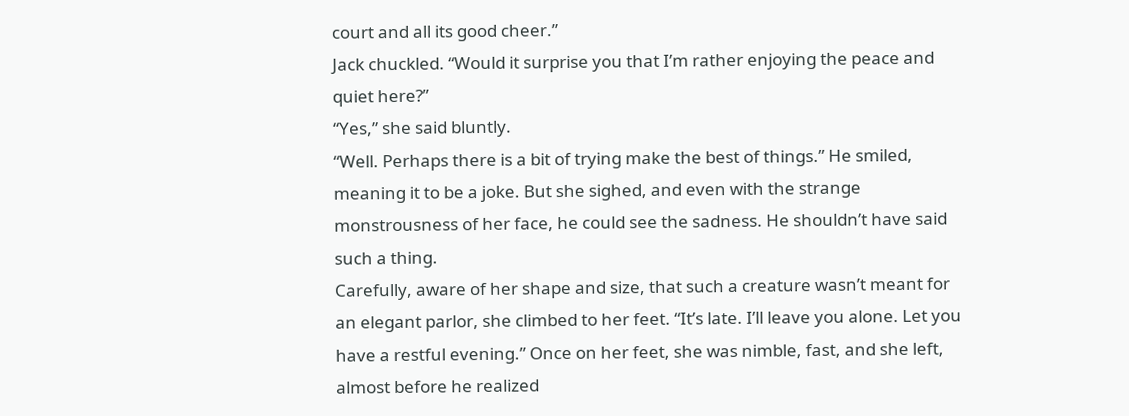court and all its good cheer.”
Jack chuckled. “Would it surprise you that I’m rather enjoying the peace and quiet here?”
“Yes,” she said bluntly.
“Well. Perhaps there is a bit of trying make the best of things.” He smiled, meaning it to be a joke. But she sighed, and even with the strange monstrousness of her face, he could see the sadness. He shouldn’t have said such a thing.
Carefully, aware of her shape and size, that such a creature wasn’t meant for an elegant parlor, she climbed to her feet. “It’s late. I’ll leave you alone. Let you have a restful evening.” Once on her feet, she was nimble, fast, and she left, almost before he realized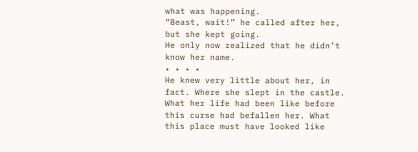what was happening.
“Beast, wait!” he called after her, but she kept going.
He only now realized that he didn’t know her name.
• • • •
He knew very little about her, in fact. Where she slept in the castle. What her life had been like before this curse had befallen her. What this place must have looked like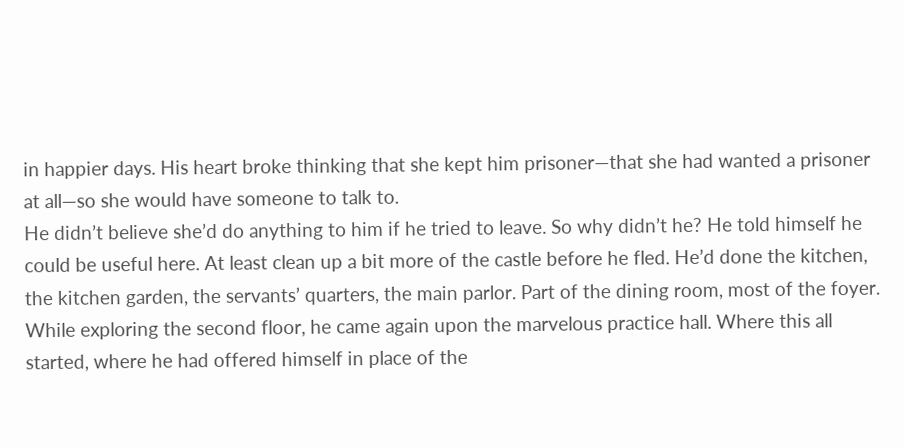in happier days. His heart broke thinking that she kept him prisoner—that she had wanted a prisoner at all—so she would have someone to talk to.
He didn’t believe she’d do anything to him if he tried to leave. So why didn’t he? He told himself he could be useful here. At least clean up a bit more of the castle before he fled. He’d done the kitchen, the kitchen garden, the servants’ quarters, the main parlor. Part of the dining room, most of the foyer. While exploring the second floor, he came again upon the marvelous practice hall. Where this all started, where he had offered himself in place of the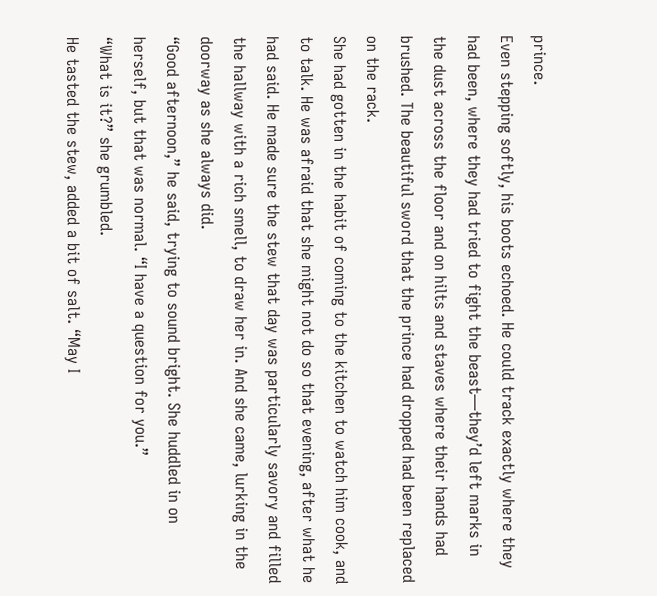prince.
Even stepping softly, his boots echoed. He could track exactly where they had been, where they had tried to fight the beast—they’d left marks in the dust across the floor and on hilts and staves where their hands had brushed. The beautiful sword that the prince had dropped had been replaced on the rack.
She had gotten in the habit of coming to the kitchen to watch him cook, and to talk. He was afraid that she might not do so that evening, after what he had said. He made sure the stew that day was particularly savory and filled the hallway with a rich smell, to draw her in. And she came, lurking in the doorway as she always did.
“Good afternoon,” he said, trying to sound bright. She huddled in on herself, but that was normal. “I have a question for you.”
“What is it?” she grumbled.
He tasted the stew, added a bit of salt. “May I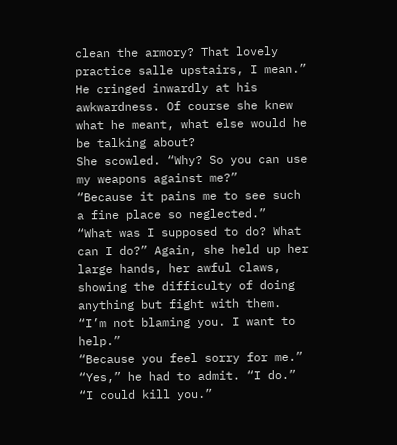clean the armory? That lovely practice salle upstairs, I mean.” He cringed inwardly at his awkwardness. Of course she knew what he meant, what else would he be talking about?
She scowled. “Why? So you can use my weapons against me?”
“Because it pains me to see such a fine place so neglected.”
“What was I supposed to do? What can I do?” Again, she held up her large hands, her awful claws, showing the difficulty of doing anything but fight with them.
“I’m not blaming you. I want to help.”
“Because you feel sorry for me.”
“Yes,” he had to admit. “I do.”
“I could kill you.”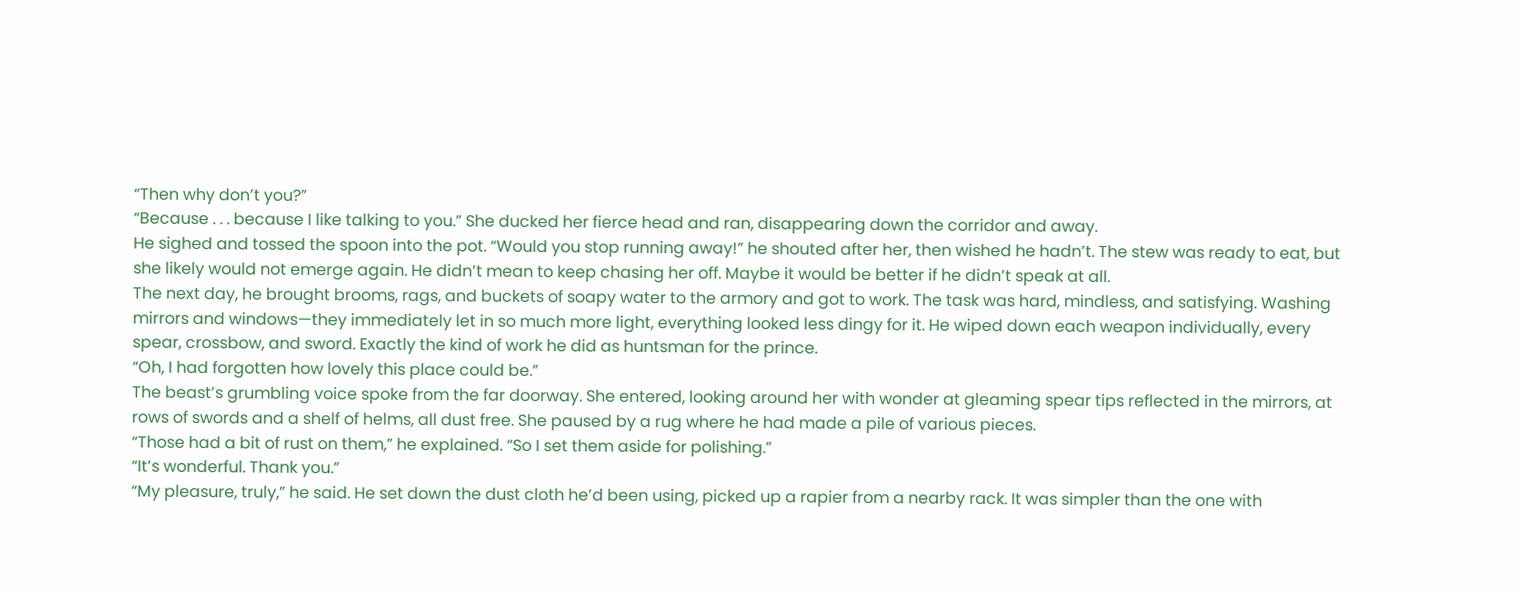“Then why don’t you?”
“Because . . . because I like talking to you.” She ducked her fierce head and ran, disappearing down the corridor and away.
He sighed and tossed the spoon into the pot. “Would you stop running away!” he shouted after her, then wished he hadn’t. The stew was ready to eat, but she likely would not emerge again. He didn’t mean to keep chasing her off. Maybe it would be better if he didn’t speak at all.
The next day, he brought brooms, rags, and buckets of soapy water to the armory and got to work. The task was hard, mindless, and satisfying. Washing mirrors and windows—they immediately let in so much more light, everything looked less dingy for it. He wiped down each weapon individually, every spear, crossbow, and sword. Exactly the kind of work he did as huntsman for the prince.
“Oh, I had forgotten how lovely this place could be.”
The beast’s grumbling voice spoke from the far doorway. She entered, looking around her with wonder at gleaming spear tips reflected in the mirrors, at rows of swords and a shelf of helms, all dust free. She paused by a rug where he had made a pile of various pieces.
“Those had a bit of rust on them,” he explained. “So I set them aside for polishing.”
“It’s wonderful. Thank you.”
“My pleasure, truly,” he said. He set down the dust cloth he’d been using, picked up a rapier from a nearby rack. It was simpler than the one with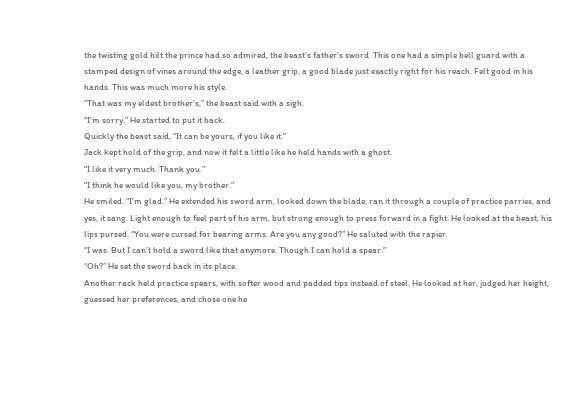the twisting gold hilt the prince had so admired, the beast’s father’s sword. This one had a simple bell guard with a stamped design of vines around the edge, a leather grip, a good blade just exactly right for his reach. Felt good in his hands. This was much more his style.
“That was my eldest brother’s,” the beast said with a sigh.
“I’m sorry.” He started to put it back.
Quickly the beast said, “It can be yours, if you like it.”
Jack kept hold of the grip, and now it felt a little like he held hands with a ghost.
“I like it very much. Thank you.”
“I think he would like you, my brother.”
He smiled. “I’m glad.” He extended his sword arm, looked down the blade, ran it through a couple of practice parries, and yes, it sang. Light enough to feel part of his arm, but strong enough to press forward in a fight. He looked at the beast, his lips pursed. “You were cursed for bearing arms. Are you any good?” He saluted with the rapier.
“I was. But I can’t hold a sword like that anymore. Though I can hold a spear.”
“Oh?” He set the sword back in its place.
Another rack held practice spears, with softer wood and padded tips instead of steel. He looked at her, judged her height, guessed her preferences, and chose one he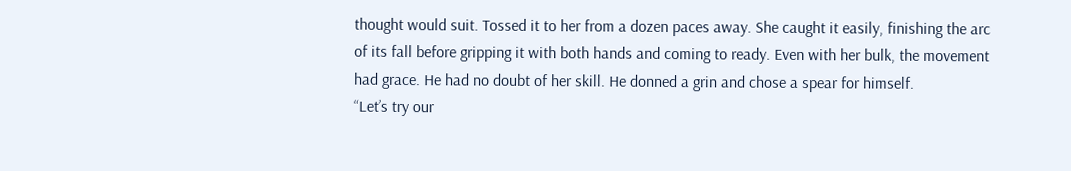thought would suit. Tossed it to her from a dozen paces away. She caught it easily, finishing the arc of its fall before gripping it with both hands and coming to ready. Even with her bulk, the movement had grace. He had no doubt of her skill. He donned a grin and chose a spear for himself.
“Let’s try our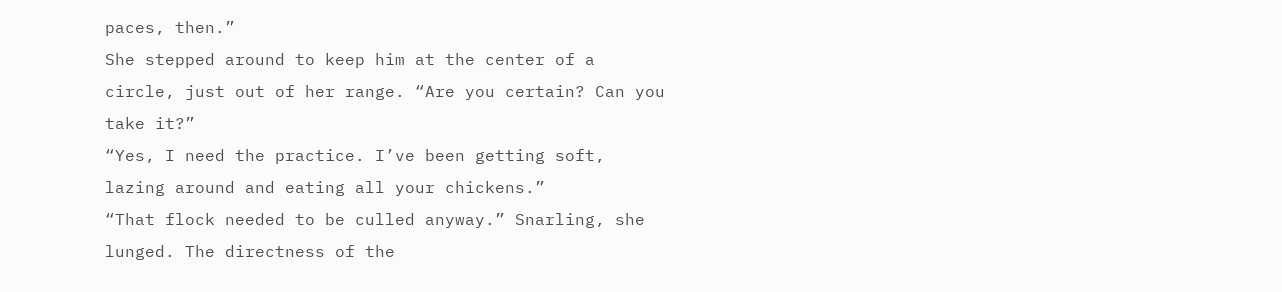paces, then.”
She stepped around to keep him at the center of a circle, just out of her range. “Are you certain? Can you take it?”
“Yes, I need the practice. I’ve been getting soft, lazing around and eating all your chickens.”
“That flock needed to be culled anyway.” Snarling, she lunged. The directness of the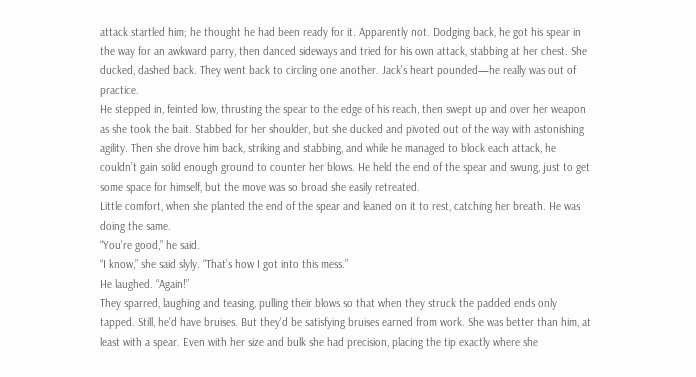attack startled him; he thought he had been ready for it. Apparently not. Dodging back, he got his spear in the way for an awkward parry, then danced sideways and tried for his own attack, stabbing at her chest. She ducked, dashed back. They went back to circling one another. Jack’s heart pounded—he really was out of practice.
He stepped in, feinted low, thrusting the spear to the edge of his reach, then swept up and over her weapon as she took the bait. Stabbed for her shoulder, but she ducked and pivoted out of the way with astonishing agility. Then she drove him back, striking and stabbing, and while he managed to block each attack, he couldn’t gain solid enough ground to counter her blows. He held the end of the spear and swung, just to get some space for himself, but the move was so broad she easily retreated.
Little comfort, when she planted the end of the spear and leaned on it to rest, catching her breath. He was doing the same.
“You’re good,” he said.
“I know,” she said slyly. “That’s how I got into this mess.”
He laughed. “Again!”
They sparred, laughing and teasing, pulling their blows so that when they struck the padded ends only tapped. Still, he’d have bruises. But they’d be satisfying bruises earned from work. She was better than him, at least with a spear. Even with her size and bulk she had precision, placing the tip exactly where she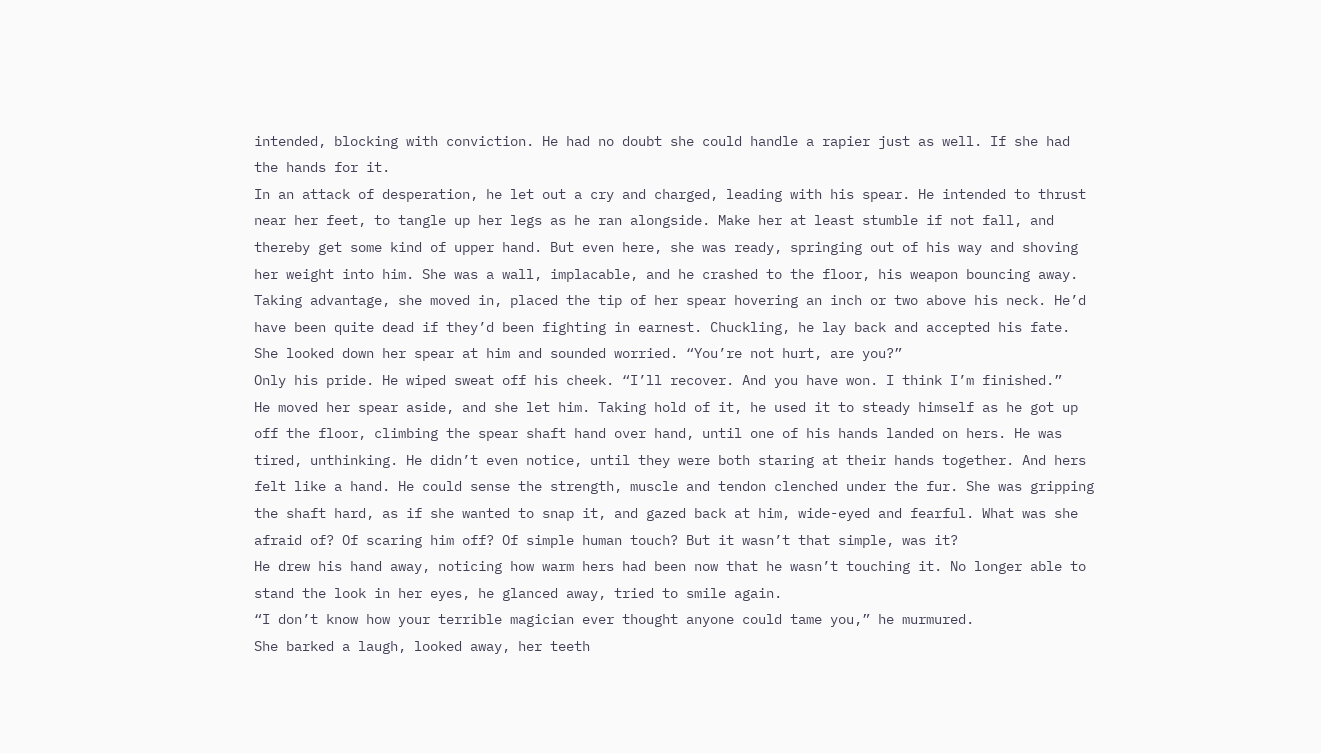intended, blocking with conviction. He had no doubt she could handle a rapier just as well. If she had the hands for it.
In an attack of desperation, he let out a cry and charged, leading with his spear. He intended to thrust near her feet, to tangle up her legs as he ran alongside. Make her at least stumble if not fall, and thereby get some kind of upper hand. But even here, she was ready, springing out of his way and shoving her weight into him. She was a wall, implacable, and he crashed to the floor, his weapon bouncing away.
Taking advantage, she moved in, placed the tip of her spear hovering an inch or two above his neck. He’d have been quite dead if they’d been fighting in earnest. Chuckling, he lay back and accepted his fate.
She looked down her spear at him and sounded worried. “You’re not hurt, are you?”
Only his pride. He wiped sweat off his cheek. “I’ll recover. And you have won. I think I’m finished.”
He moved her spear aside, and she let him. Taking hold of it, he used it to steady himself as he got up off the floor, climbing the spear shaft hand over hand, until one of his hands landed on hers. He was tired, unthinking. He didn’t even notice, until they were both staring at their hands together. And hers felt like a hand. He could sense the strength, muscle and tendon clenched under the fur. She was gripping the shaft hard, as if she wanted to snap it, and gazed back at him, wide-eyed and fearful. What was she afraid of? Of scaring him off? Of simple human touch? But it wasn’t that simple, was it?
He drew his hand away, noticing how warm hers had been now that he wasn’t touching it. No longer able to stand the look in her eyes, he glanced away, tried to smile again.
“I don’t know how your terrible magician ever thought anyone could tame you,” he murmured.
She barked a laugh, looked away, her teeth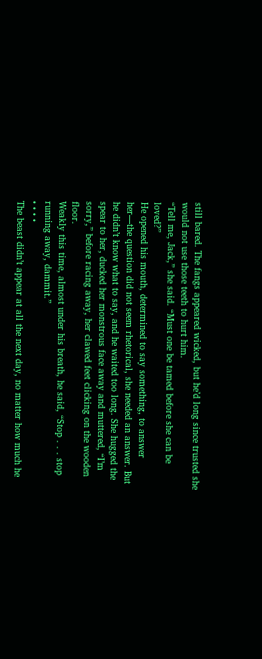still bared. The fangs appeared wicked, but he’d long since trusted she would not use those teeth to hurt him.
“Tell me, Jack,” she said. “Must one be tamed before she can be loved?”
He opened his mouth, determined to say something, to answer her—the question did not seem rhetorical, she needed an answer. But he didn’t know what to say, and he waited too long. She hugged the spear to her, ducked her monstrous face away and muttered, “I’m sorry,” before racing away, her clawed feet clicking on the wooden floor.
Weakly this time, almost under his breath, he said, “Stop . . . stop running away, dammit.”
• • • •
The beast didn’t appear at all the next day, no matter how much he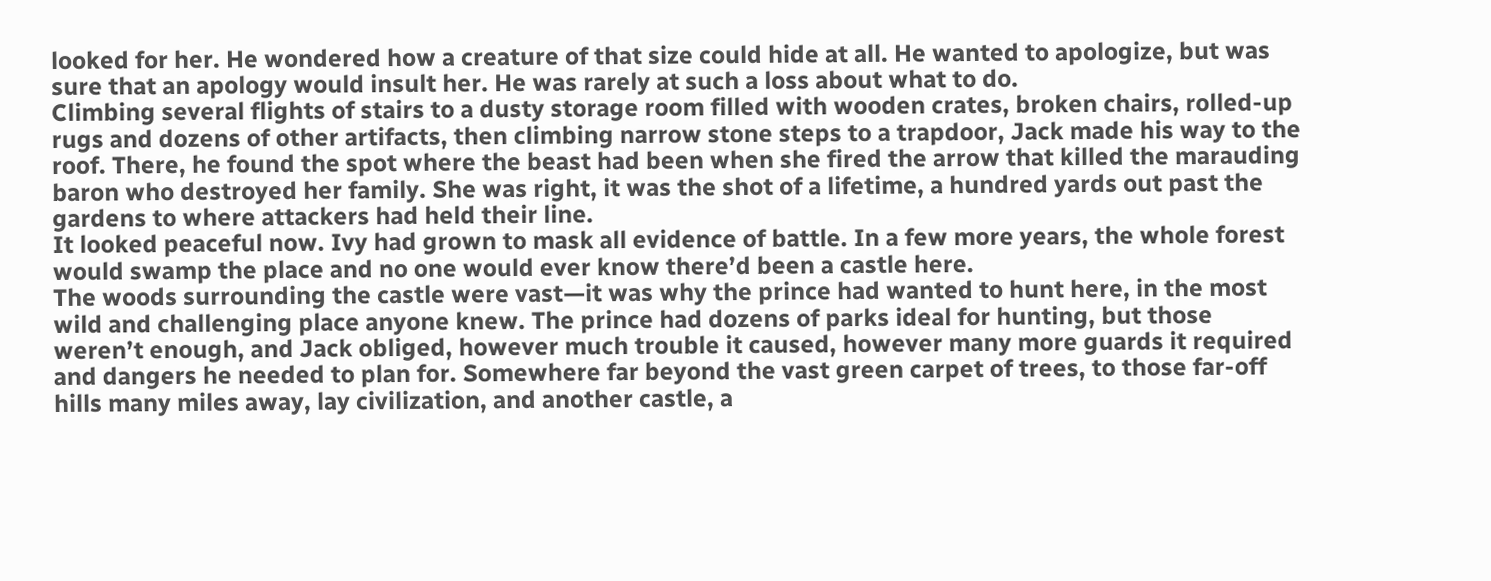looked for her. He wondered how a creature of that size could hide at all. He wanted to apologize, but was sure that an apology would insult her. He was rarely at such a loss about what to do.
Climbing several flights of stairs to a dusty storage room filled with wooden crates, broken chairs, rolled-up rugs and dozens of other artifacts, then climbing narrow stone steps to a trapdoor, Jack made his way to the roof. There, he found the spot where the beast had been when she fired the arrow that killed the marauding baron who destroyed her family. She was right, it was the shot of a lifetime, a hundred yards out past the gardens to where attackers had held their line.
It looked peaceful now. Ivy had grown to mask all evidence of battle. In a few more years, the whole forest would swamp the place and no one would ever know there’d been a castle here.
The woods surrounding the castle were vast—it was why the prince had wanted to hunt here, in the most wild and challenging place anyone knew. The prince had dozens of parks ideal for hunting, but those weren’t enough, and Jack obliged, however much trouble it caused, however many more guards it required and dangers he needed to plan for. Somewhere far beyond the vast green carpet of trees, to those far-off hills many miles away, lay civilization, and another castle, a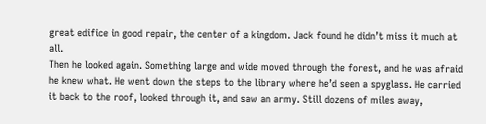great edifice in good repair, the center of a kingdom. Jack found he didn’t miss it much at all.
Then he looked again. Something large and wide moved through the forest, and he was afraid he knew what. He went down the steps to the library where he’d seen a spyglass. He carried it back to the roof, looked through it, and saw an army. Still dozens of miles away,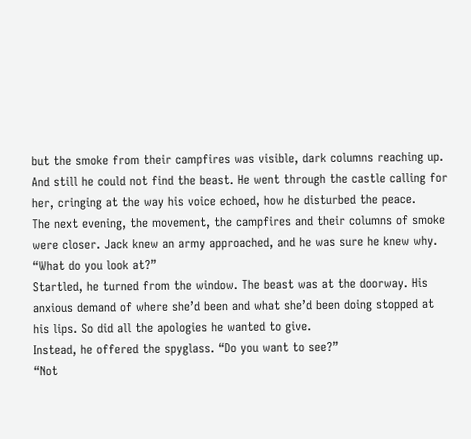but the smoke from their campfires was visible, dark columns reaching up.
And still he could not find the beast. He went through the castle calling for her, cringing at the way his voice echoed, how he disturbed the peace.
The next evening, the movement, the campfires and their columns of smoke were closer. Jack knew an army approached, and he was sure he knew why.
“What do you look at?”
Startled, he turned from the window. The beast was at the doorway. His anxious demand of where she’d been and what she’d been doing stopped at his lips. So did all the apologies he wanted to give.
Instead, he offered the spyglass. “Do you want to see?”
“Not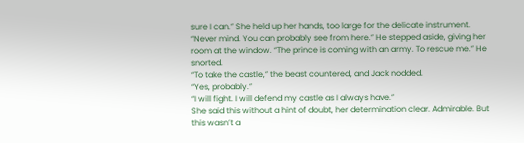sure I can.” She held up her hands, too large for the delicate instrument.
“Never mind. You can probably see from here.” He stepped aside, giving her room at the window. “The prince is coming with an army. To rescue me.” He snorted.
“To take the castle,” the beast countered, and Jack nodded.
“Yes, probably.”
“I will fight. I will defend my castle as I always have.”
She said this without a hint of doubt, her determination clear. Admirable. But this wasn’t a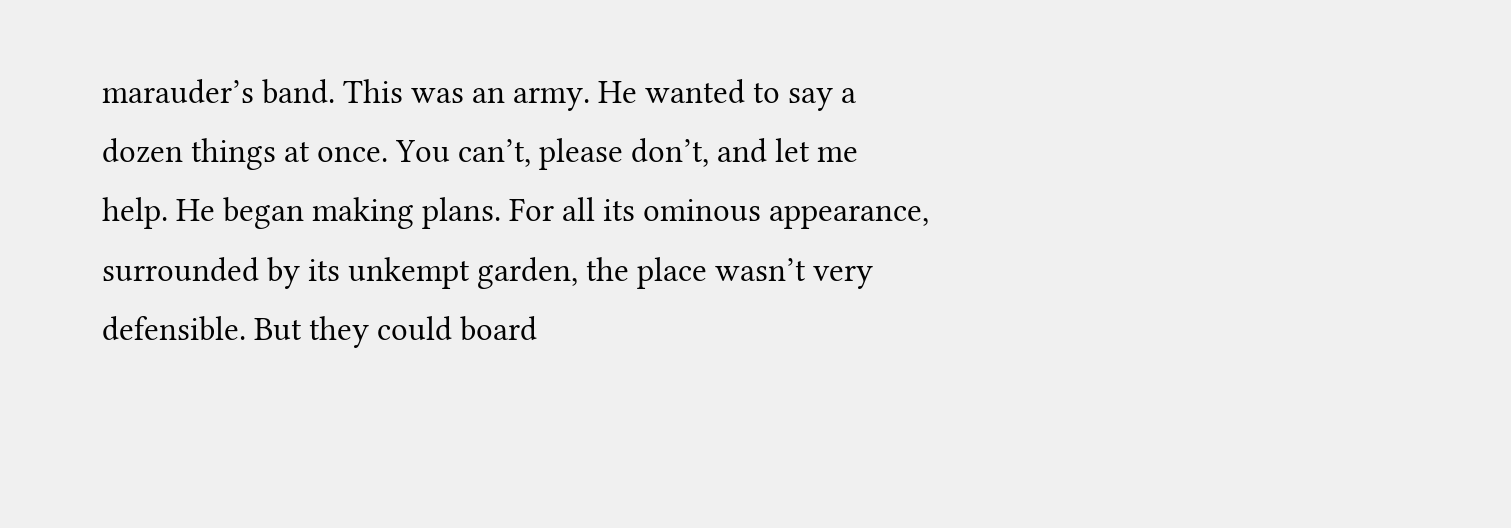marauder’s band. This was an army. He wanted to say a dozen things at once. You can’t, please don’t, and let me help. He began making plans. For all its ominous appearance, surrounded by its unkempt garden, the place wasn’t very defensible. But they could board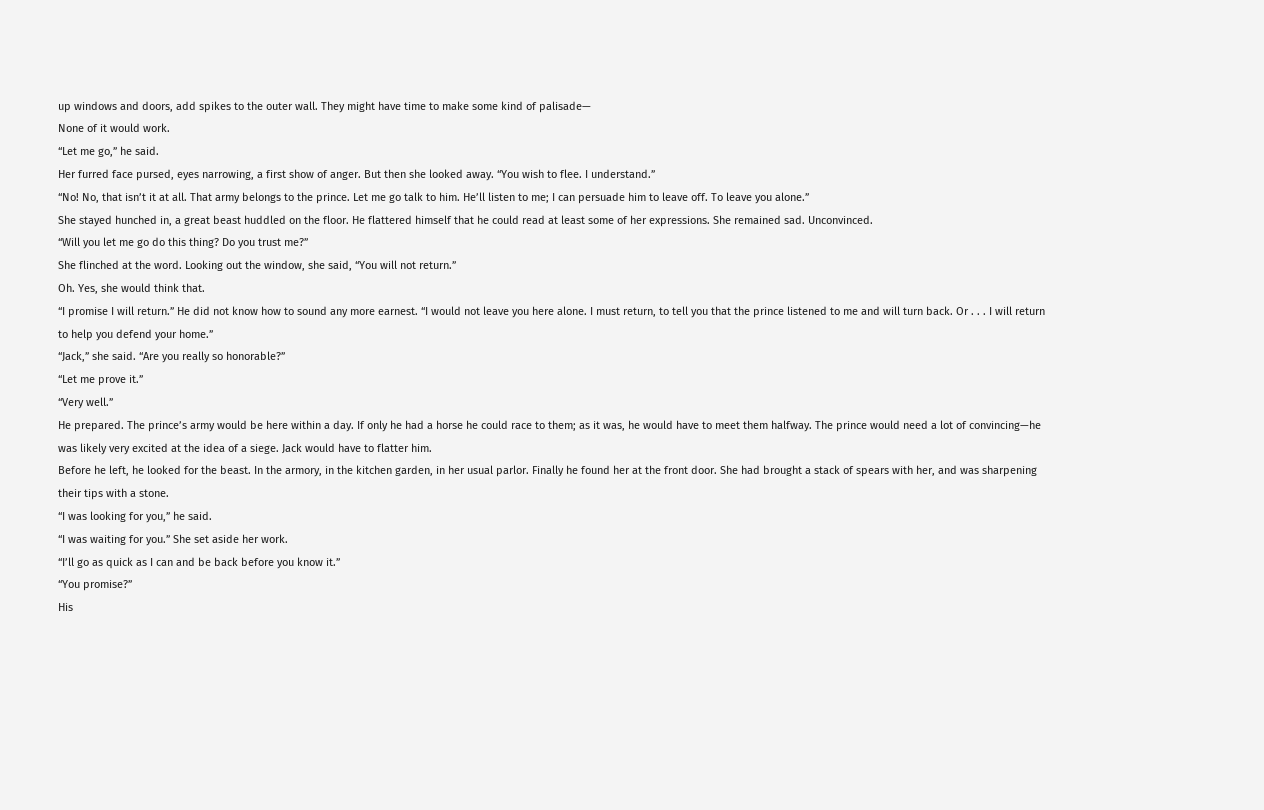up windows and doors, add spikes to the outer wall. They might have time to make some kind of palisade—
None of it would work.
“Let me go,” he said.
Her furred face pursed, eyes narrowing, a first show of anger. But then she looked away. “You wish to flee. I understand.”
“No! No, that isn’t it at all. That army belongs to the prince. Let me go talk to him. He’ll listen to me; I can persuade him to leave off. To leave you alone.”
She stayed hunched in, a great beast huddled on the floor. He flattered himself that he could read at least some of her expressions. She remained sad. Unconvinced.
“Will you let me go do this thing? Do you trust me?”
She flinched at the word. Looking out the window, she said, “You will not return.”
Oh. Yes, she would think that.
“I promise I will return.” He did not know how to sound any more earnest. “I would not leave you here alone. I must return, to tell you that the prince listened to me and will turn back. Or . . . I will return to help you defend your home.”
“Jack,” she said. “Are you really so honorable?”
“Let me prove it.”
“Very well.”
He prepared. The prince’s army would be here within a day. If only he had a horse he could race to them; as it was, he would have to meet them halfway. The prince would need a lot of convincing—he was likely very excited at the idea of a siege. Jack would have to flatter him.
Before he left, he looked for the beast. In the armory, in the kitchen garden, in her usual parlor. Finally he found her at the front door. She had brought a stack of spears with her, and was sharpening their tips with a stone.
“I was looking for you,” he said.
“I was waiting for you.” She set aside her work.
“I’ll go as quick as I can and be back before you know it.”
“You promise?”
His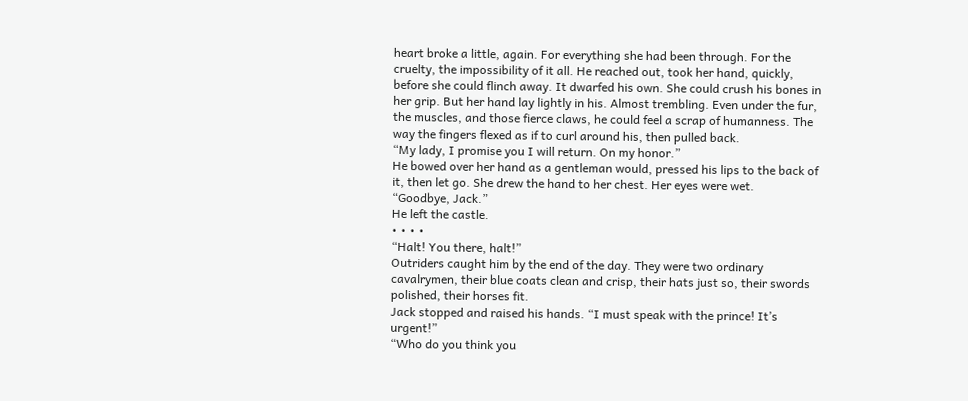heart broke a little, again. For everything she had been through. For the cruelty, the impossibility of it all. He reached out, took her hand, quickly, before she could flinch away. It dwarfed his own. She could crush his bones in her grip. But her hand lay lightly in his. Almost trembling. Even under the fur, the muscles, and those fierce claws, he could feel a scrap of humanness. The way the fingers flexed as if to curl around his, then pulled back.
“My lady, I promise you I will return. On my honor.”
He bowed over her hand as a gentleman would, pressed his lips to the back of it, then let go. She drew the hand to her chest. Her eyes were wet.
“Goodbye, Jack.”
He left the castle.
• • • •
“Halt! You there, halt!”
Outriders caught him by the end of the day. They were two ordinary cavalrymen, their blue coats clean and crisp, their hats just so, their swords polished, their horses fit.
Jack stopped and raised his hands. “I must speak with the prince! It’s urgent!”
“Who do you think you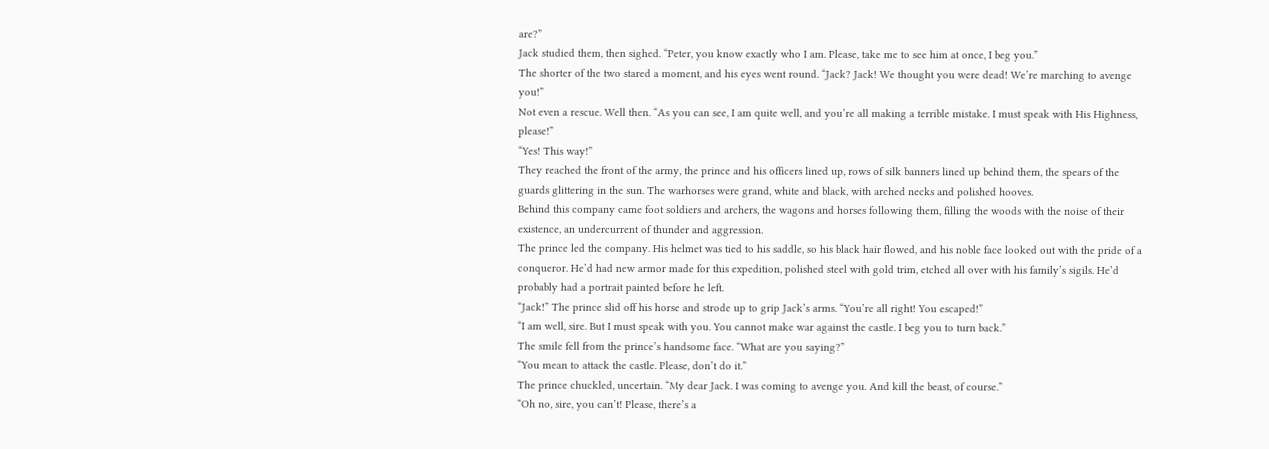are?”
Jack studied them, then sighed. “Peter, you know exactly who I am. Please, take me to see him at once, I beg you.”
The shorter of the two stared a moment, and his eyes went round. “Jack? Jack! We thought you were dead! We’re marching to avenge you!”
Not even a rescue. Well then. “As you can see, I am quite well, and you’re all making a terrible mistake. I must speak with His Highness, please!”
“Yes! This way!”
They reached the front of the army, the prince and his officers lined up, rows of silk banners lined up behind them, the spears of the guards glittering in the sun. The warhorses were grand, white and black, with arched necks and polished hooves.
Behind this company came foot soldiers and archers, the wagons and horses following them, filling the woods with the noise of their existence, an undercurrent of thunder and aggression.
The prince led the company. His helmet was tied to his saddle, so his black hair flowed, and his noble face looked out with the pride of a conqueror. He’d had new armor made for this expedition, polished steel with gold trim, etched all over with his family’s sigils. He’d probably had a portrait painted before he left.
“Jack!” The prince slid off his horse and strode up to grip Jack’s arms. “You’re all right! You escaped!”
“I am well, sire. But I must speak with you. You cannot make war against the castle. I beg you to turn back.”
The smile fell from the prince’s handsome face. “What are you saying?”
“You mean to attack the castle. Please, don’t do it.”
The prince chuckled, uncertain. “My dear Jack. I was coming to avenge you. And kill the beast, of course.”
“Oh no, sire, you can’t! Please, there’s a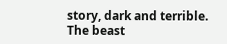story, dark and terrible. The beast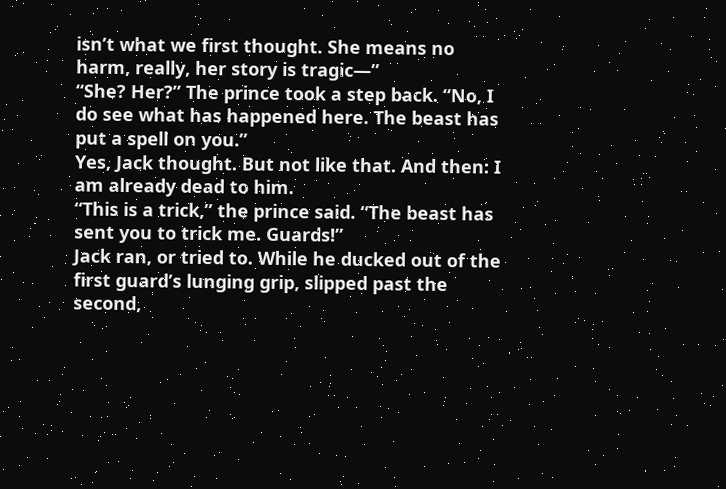isn’t what we first thought. She means no harm, really, her story is tragic—”
“She? Her?” The prince took a step back. “No, I do see what has happened here. The beast has put a spell on you.”
Yes, Jack thought. But not like that. And then: I am already dead to him.
“This is a trick,” the prince said. “The beast has sent you to trick me. Guards!”
Jack ran, or tried to. While he ducked out of the first guard’s lunging grip, slipped past the second,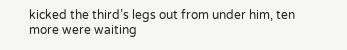kicked the third’s legs out from under him, ten more were waiting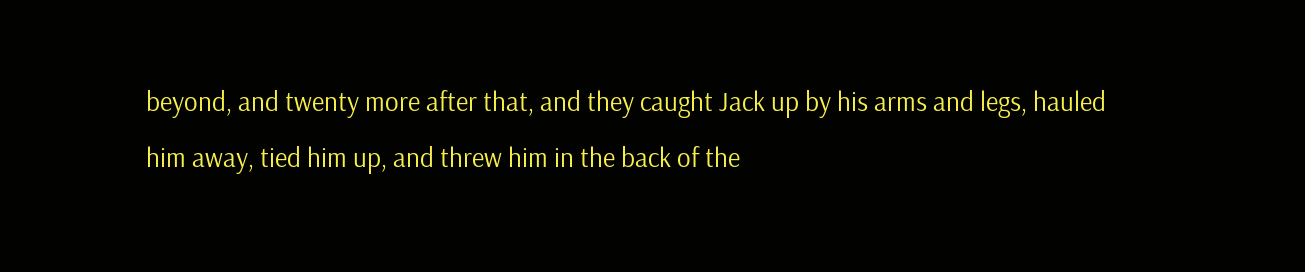beyond, and twenty more after that, and they caught Jack up by his arms and legs, hauled him away, tied him up, and threw him in the back of the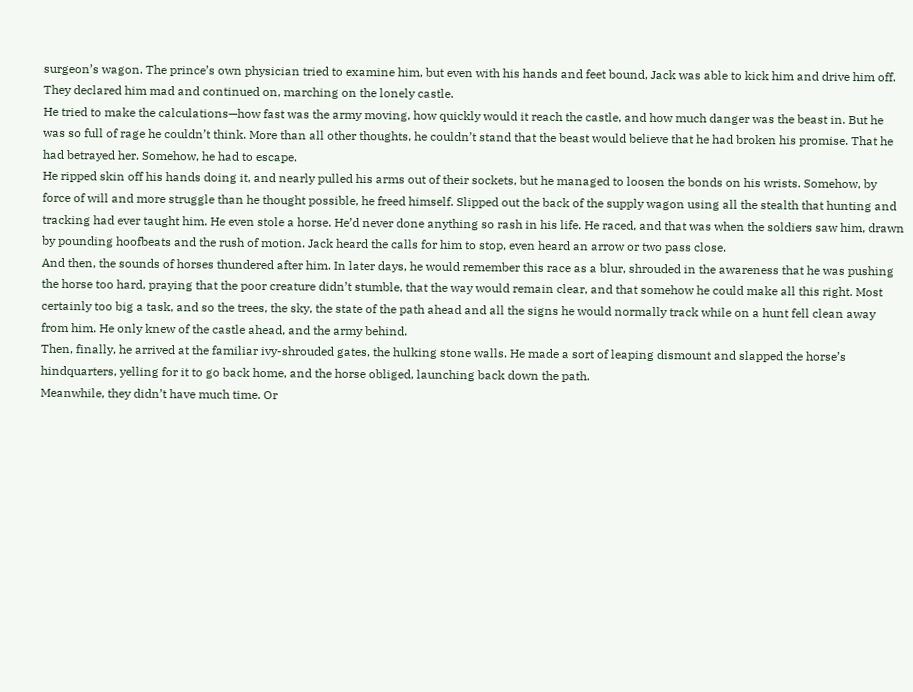surgeon’s wagon. The prince’s own physician tried to examine him, but even with his hands and feet bound, Jack was able to kick him and drive him off.
They declared him mad and continued on, marching on the lonely castle.
He tried to make the calculations—how fast was the army moving, how quickly would it reach the castle, and how much danger was the beast in. But he was so full of rage he couldn’t think. More than all other thoughts, he couldn’t stand that the beast would believe that he had broken his promise. That he had betrayed her. Somehow, he had to escape.
He ripped skin off his hands doing it, and nearly pulled his arms out of their sockets, but he managed to loosen the bonds on his wrists. Somehow, by force of will and more struggle than he thought possible, he freed himself. Slipped out the back of the supply wagon using all the stealth that hunting and tracking had ever taught him. He even stole a horse. He’d never done anything so rash in his life. He raced, and that was when the soldiers saw him, drawn by pounding hoofbeats and the rush of motion. Jack heard the calls for him to stop, even heard an arrow or two pass close.
And then, the sounds of horses thundered after him. In later days, he would remember this race as a blur, shrouded in the awareness that he was pushing the horse too hard, praying that the poor creature didn’t stumble, that the way would remain clear, and that somehow he could make all this right. Most certainly too big a task, and so the trees, the sky, the state of the path ahead and all the signs he would normally track while on a hunt fell clean away from him. He only knew of the castle ahead, and the army behind.
Then, finally, he arrived at the familiar ivy-shrouded gates, the hulking stone walls. He made a sort of leaping dismount and slapped the horse’s hindquarters, yelling for it to go back home, and the horse obliged, launching back down the path.
Meanwhile, they didn’t have much time. Or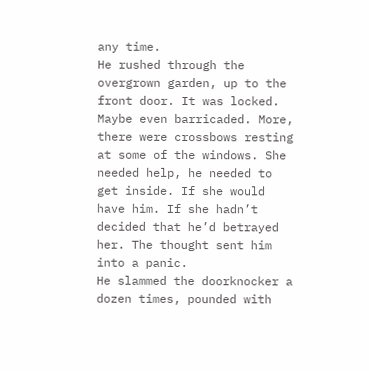any time.
He rushed through the overgrown garden, up to the front door. It was locked.
Maybe even barricaded. More, there were crossbows resting at some of the windows. She needed help, he needed to get inside. If she would have him. If she hadn’t decided that he’d betrayed her. The thought sent him into a panic.
He slammed the doorknocker a dozen times, pounded with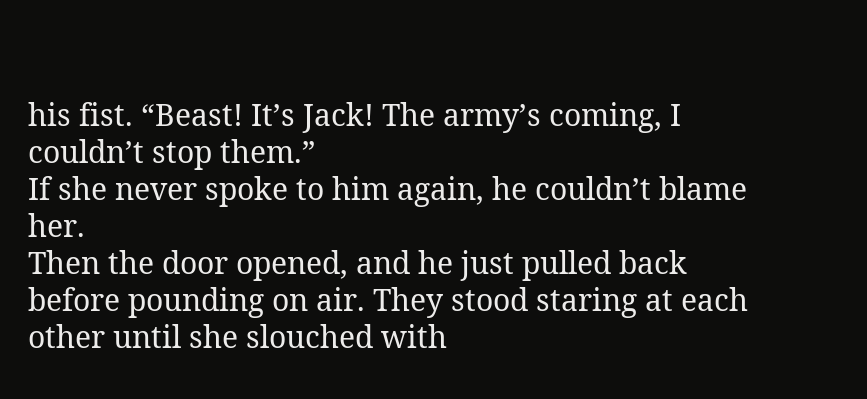his fist. “Beast! It’s Jack! The army’s coming, I couldn’t stop them.”
If she never spoke to him again, he couldn’t blame her.
Then the door opened, and he just pulled back before pounding on air. They stood staring at each other until she slouched with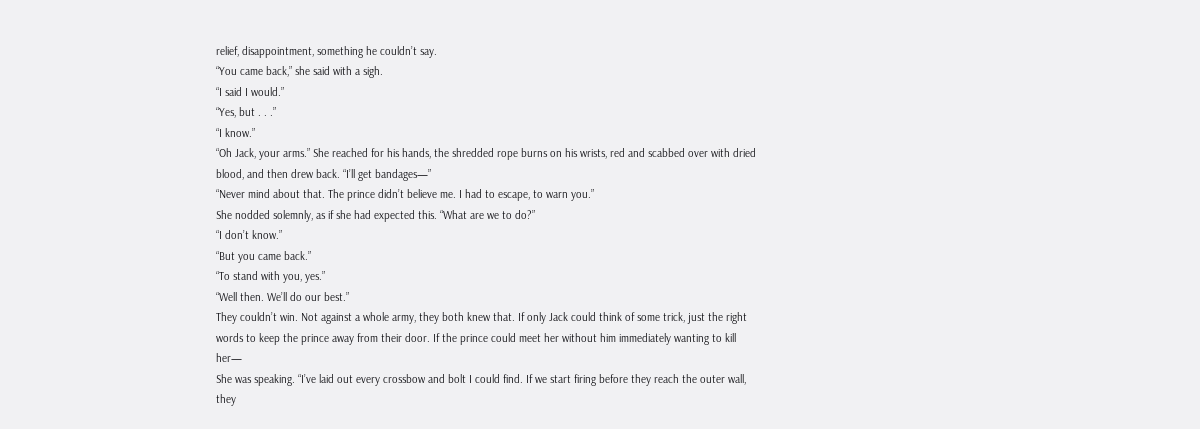relief, disappointment, something he couldn’t say.
“You came back,” she said with a sigh.
“I said I would.”
“Yes, but . . .”
“I know.”
“Oh Jack, your arms.” She reached for his hands, the shredded rope burns on his wrists, red and scabbed over with dried blood, and then drew back. “I’ll get bandages—”
“Never mind about that. The prince didn’t believe me. I had to escape, to warn you.”
She nodded solemnly, as if she had expected this. “What are we to do?”
“I don’t know.”
“But you came back.”
“To stand with you, yes.”
“Well then. We’ll do our best.”
They couldn’t win. Not against a whole army, they both knew that. If only Jack could think of some trick, just the right words to keep the prince away from their door. If the prince could meet her without him immediately wanting to kill her—
She was speaking. “I’ve laid out every crossbow and bolt I could find. If we start firing before they reach the outer wall, they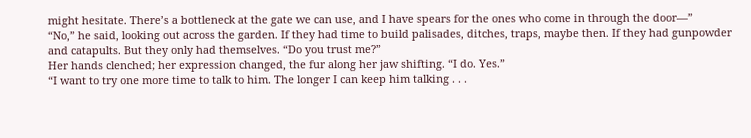might hesitate. There’s a bottleneck at the gate we can use, and I have spears for the ones who come in through the door—”
“No,” he said, looking out across the garden. If they had time to build palisades, ditches, traps, maybe then. If they had gunpowder and catapults. But they only had themselves. “Do you trust me?”
Her hands clenched; her expression changed, the fur along her jaw shifting. “I do. Yes.”
“I want to try one more time to talk to him. The longer I can keep him talking . . .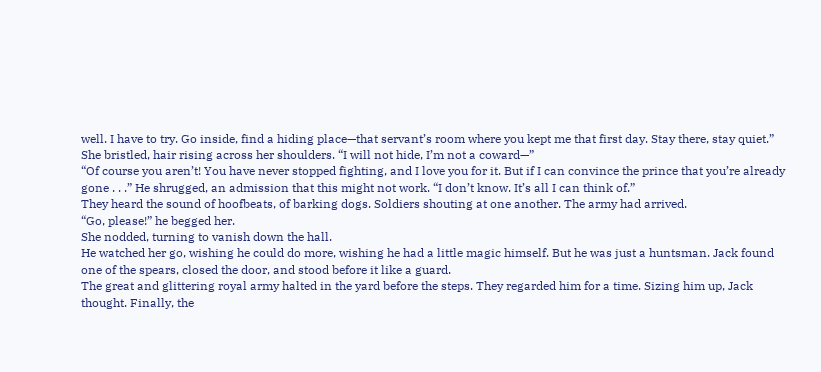well. I have to try. Go inside, find a hiding place—that servant’s room where you kept me that first day. Stay there, stay quiet.”
She bristled, hair rising across her shoulders. “I will not hide, I’m not a coward—”
“Of course you aren’t! You have never stopped fighting, and I love you for it. But if I can convince the prince that you’re already gone . . .” He shrugged, an admission that this might not work. “I don’t know. It’s all I can think of.”
They heard the sound of hoofbeats, of barking dogs. Soldiers shouting at one another. The army had arrived.
“Go, please!” he begged her.
She nodded, turning to vanish down the hall.
He watched her go, wishing he could do more, wishing he had a little magic himself. But he was just a huntsman. Jack found one of the spears, closed the door, and stood before it like a guard.
The great and glittering royal army halted in the yard before the steps. They regarded him for a time. Sizing him up, Jack thought. Finally, the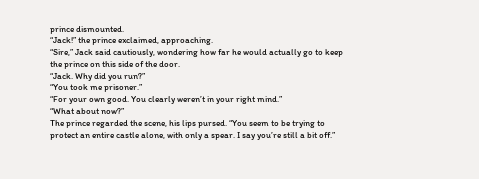prince dismounted.
“Jack!” the prince exclaimed, approaching.
“Sire,” Jack said cautiously, wondering how far he would actually go to keep the prince on this side of the door.
“Jack. Why did you run?”
“You took me prisoner.”
“For your own good. You clearly weren’t in your right mind.”
“What about now?”
The prince regarded the scene, his lips pursed. “You seem to be trying to protect an entire castle alone, with only a spear. I say you’re still a bit off.”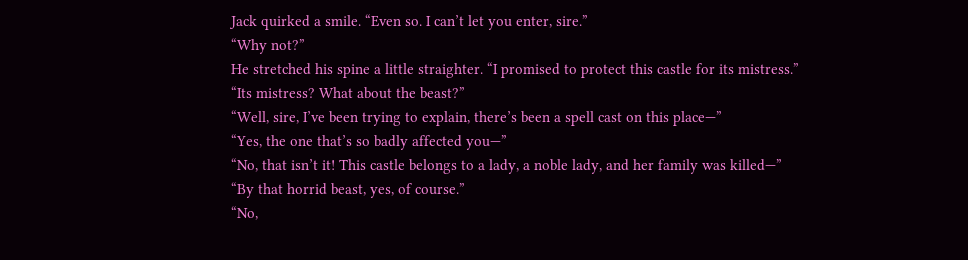Jack quirked a smile. “Even so. I can’t let you enter, sire.”
“Why not?”
He stretched his spine a little straighter. “I promised to protect this castle for its mistress.”
“Its mistress? What about the beast?”
“Well, sire, I’ve been trying to explain, there’s been a spell cast on this place—”
“Yes, the one that’s so badly affected you—”
“No, that isn’t it! This castle belongs to a lady, a noble lady, and her family was killed—”
“By that horrid beast, yes, of course.”
“No,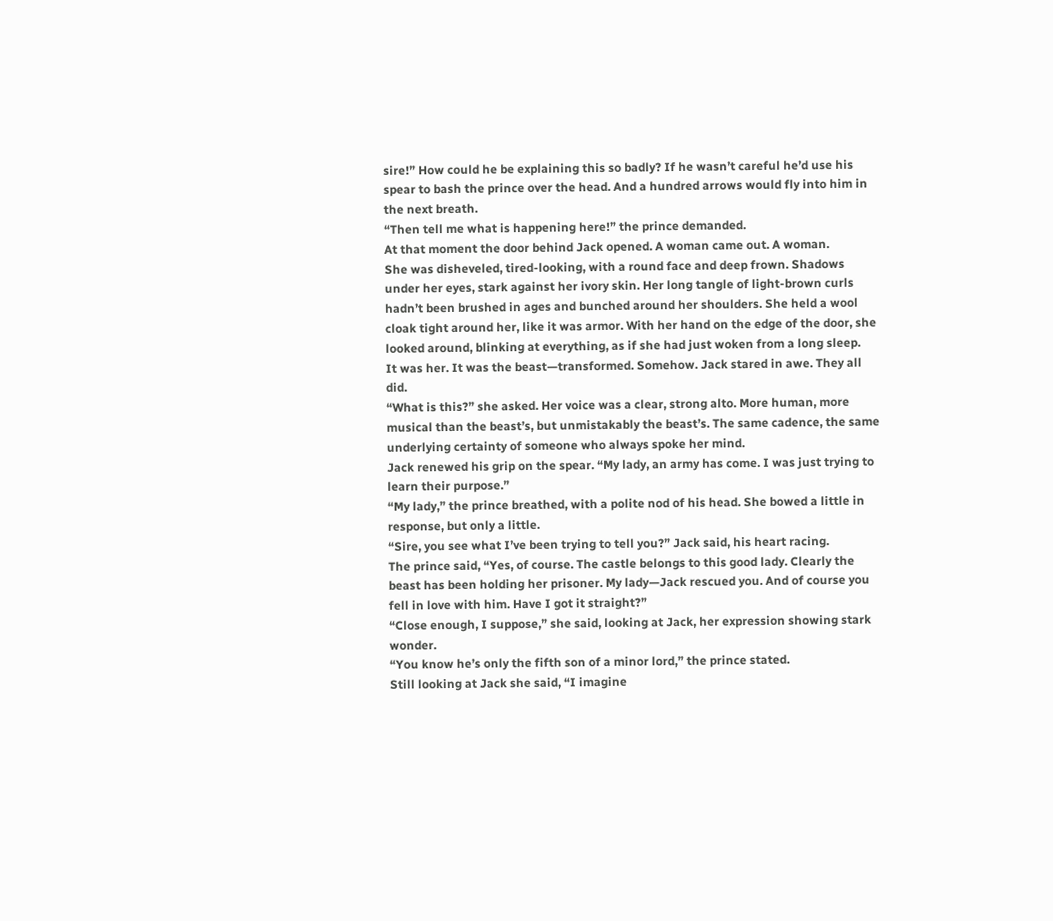sire!” How could he be explaining this so badly? If he wasn’t careful he’d use his spear to bash the prince over the head. And a hundred arrows would fly into him in the next breath.
“Then tell me what is happening here!” the prince demanded.
At that moment the door behind Jack opened. A woman came out. A woman.
She was disheveled, tired-looking, with a round face and deep frown. Shadows under her eyes, stark against her ivory skin. Her long tangle of light-brown curls hadn’t been brushed in ages and bunched around her shoulders. She held a wool cloak tight around her, like it was armor. With her hand on the edge of the door, she looked around, blinking at everything, as if she had just woken from a long sleep.
It was her. It was the beast—transformed. Somehow. Jack stared in awe. They all did.
“What is this?” she asked. Her voice was a clear, strong alto. More human, more musical than the beast’s, but unmistakably the beast’s. The same cadence, the same underlying certainty of someone who always spoke her mind.
Jack renewed his grip on the spear. “My lady, an army has come. I was just trying to learn their purpose.”
“My lady,” the prince breathed, with a polite nod of his head. She bowed a little in response, but only a little.
“Sire, you see what I’ve been trying to tell you?” Jack said, his heart racing.
The prince said, “Yes, of course. The castle belongs to this good lady. Clearly the beast has been holding her prisoner. My lady—Jack rescued you. And of course you fell in love with him. Have I got it straight?”
“Close enough, I suppose,” she said, looking at Jack, her expression showing stark wonder.
“You know he’s only the fifth son of a minor lord,” the prince stated.
Still looking at Jack she said, “I imagine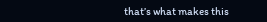that’s what makes this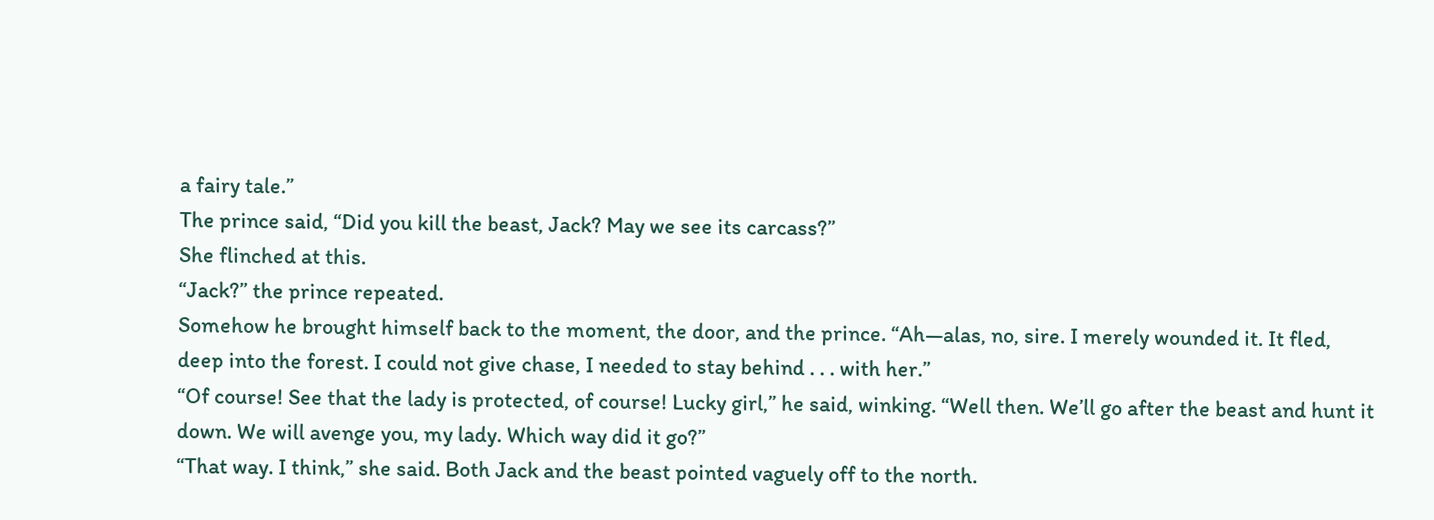a fairy tale.”
The prince said, “Did you kill the beast, Jack? May we see its carcass?”
She flinched at this.
“Jack?” the prince repeated.
Somehow he brought himself back to the moment, the door, and the prince. “Ah—alas, no, sire. I merely wounded it. It fled, deep into the forest. I could not give chase, I needed to stay behind . . . with her.”
“Of course! See that the lady is protected, of course! Lucky girl,” he said, winking. “Well then. We’ll go after the beast and hunt it down. We will avenge you, my lady. Which way did it go?”
“That way. I think,” she said. Both Jack and the beast pointed vaguely off to the north.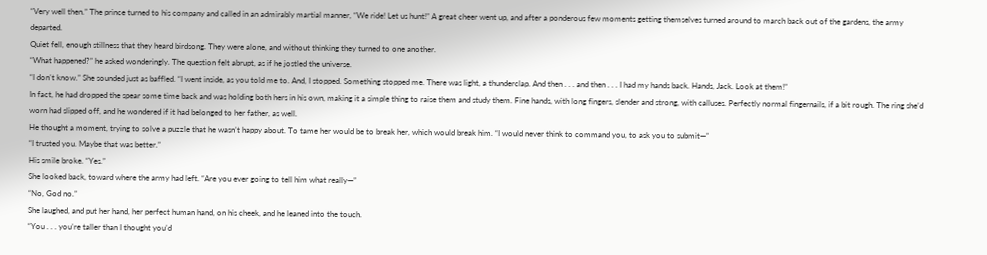“Very well then.” The prince turned to his company and called in an admirably martial manner, “We ride! Let us hunt!” A great cheer went up, and after a ponderous few moments getting themselves turned around to march back out of the gardens, the army departed.
Quiet fell, enough stillness that they heard birdsong. They were alone, and without thinking they turned to one another.
“What happened?” he asked wonderingly. The question felt abrupt, as if he jostled the universe.
“I don’t know.” She sounded just as baffled. “I went inside, as you told me to. And, I stopped. Something stopped me. There was light, a thunderclap. And then . . . and then . . . I had my hands back. Hands, Jack. Look at them!”
In fact, he had dropped the spear some time back and was holding both hers in his own, making it a simple thing to raise them and study them. Fine hands, with long fingers, slender and strong, with calluses. Perfectly normal fingernails, if a bit rough. The ring she’d worn had slipped off, and he wondered if it had belonged to her father, as well.
He thought a moment, trying to solve a puzzle that he wasn’t happy about. To tame her would be to break her, which would break him. “I would never think to command you, to ask you to submit—”
“I trusted you. Maybe that was better.”
His smile broke. “Yes.”
She looked back, toward where the army had left. “Are you ever going to tell him what really—”
“No, God no.”
She laughed, and put her hand, her perfect human hand, on his cheek, and he leaned into the touch.
“You . . . you’re taller than I thought you’d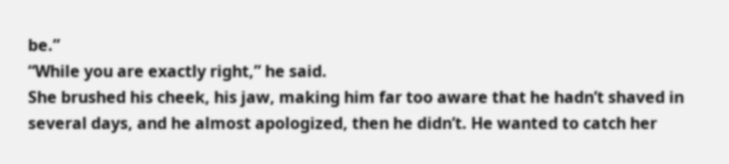be.”
“While you are exactly right,” he said.
She brushed his cheek, his jaw, making him far too aware that he hadn’t shaved in several days, and he almost apologized, then he didn’t. He wanted to catch her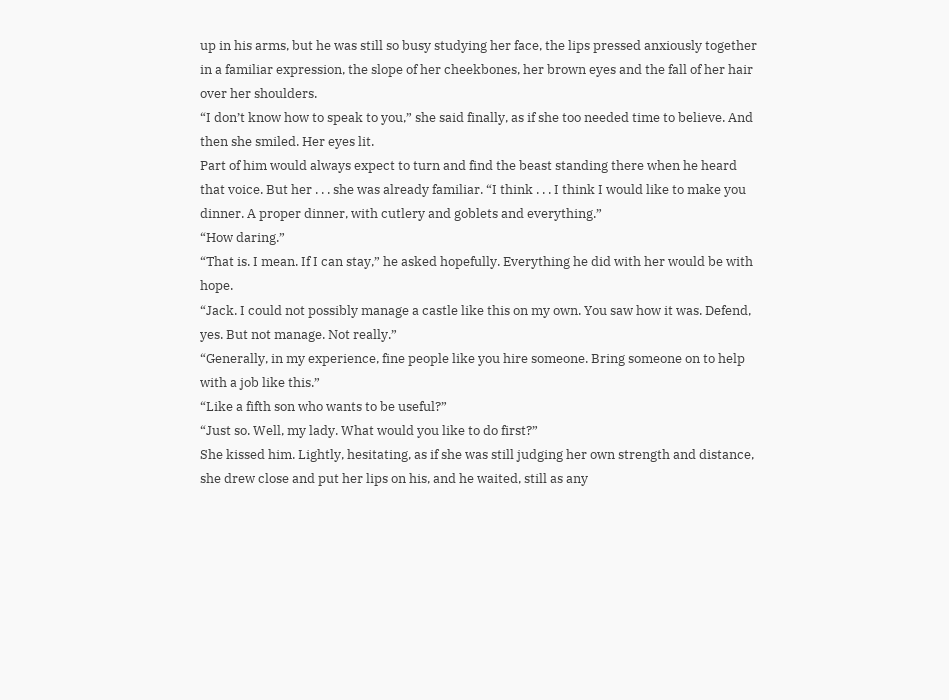up in his arms, but he was still so busy studying her face, the lips pressed anxiously together in a familiar expression, the slope of her cheekbones, her brown eyes and the fall of her hair over her shoulders.
“I don’t know how to speak to you,” she said finally, as if she too needed time to believe. And then she smiled. Her eyes lit.
Part of him would always expect to turn and find the beast standing there when he heard that voice. But her . . . she was already familiar. “I think . . . I think I would like to make you dinner. A proper dinner, with cutlery and goblets and everything.”
“How daring.”
“That is. I mean. If I can stay,” he asked hopefully. Everything he did with her would be with hope.
“Jack. I could not possibly manage a castle like this on my own. You saw how it was. Defend, yes. But not manage. Not really.”
“Generally, in my experience, fine people like you hire someone. Bring someone on to help with a job like this.”
“Like a fifth son who wants to be useful?”
“Just so. Well, my lady. What would you like to do first?”
She kissed him. Lightly, hesitating, as if she was still judging her own strength and distance, she drew close and put her lips on his, and he waited, still as any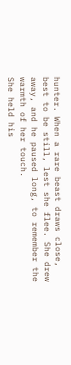hunter. When a rare beast draws close, best to be still, lest she flee. She drew away, and he paused long, to remember the warmth of her touch.
She held his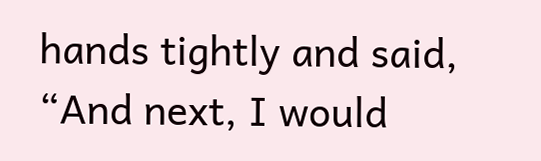hands tightly and said, “And next, I would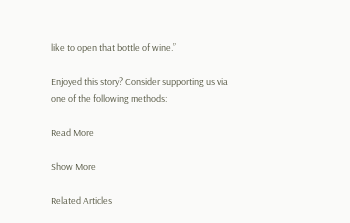like to open that bottle of wine.”

Enjoyed this story? Consider supporting us via one of the following methods:

Read More

Show More

Related Articles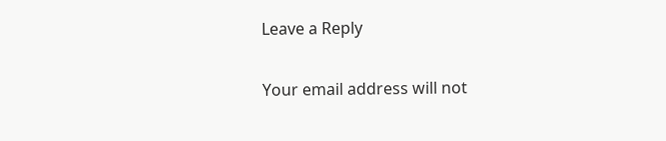Leave a Reply

Your email address will not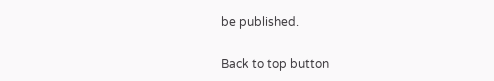be published.

Back to top button